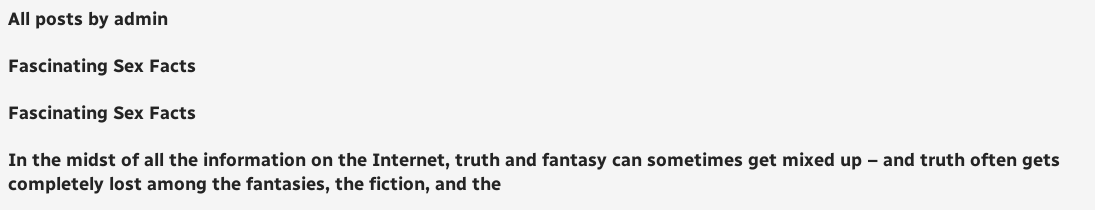All posts by admin

Fascinating Sex Facts

Fascinating Sex Facts

In the midst of all the information on the Internet, truth and fantasy can sometimes get mixed up – and truth often gets completely lost among the fantasies, the fiction, and the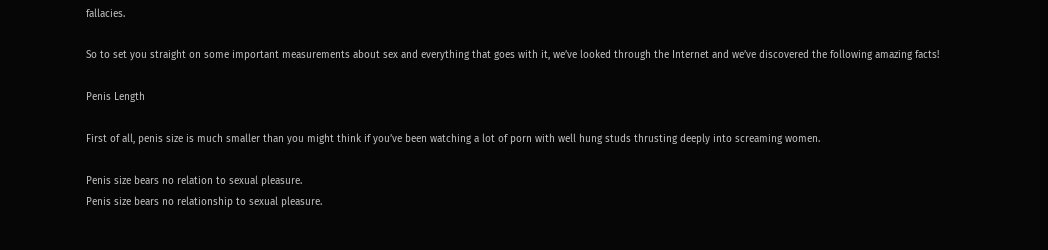fallacies.

So to set you straight on some important measurements about sex and everything that goes with it, we’ve looked through the Internet and we’ve discovered the following amazing facts!

Penis Length

First of all, penis size is much smaller than you might think if you’ve been watching a lot of porn with well hung studs thrusting deeply into screaming women.

Penis size bears no relation to sexual pleasure.
Penis size bears no relationship to sexual pleasure.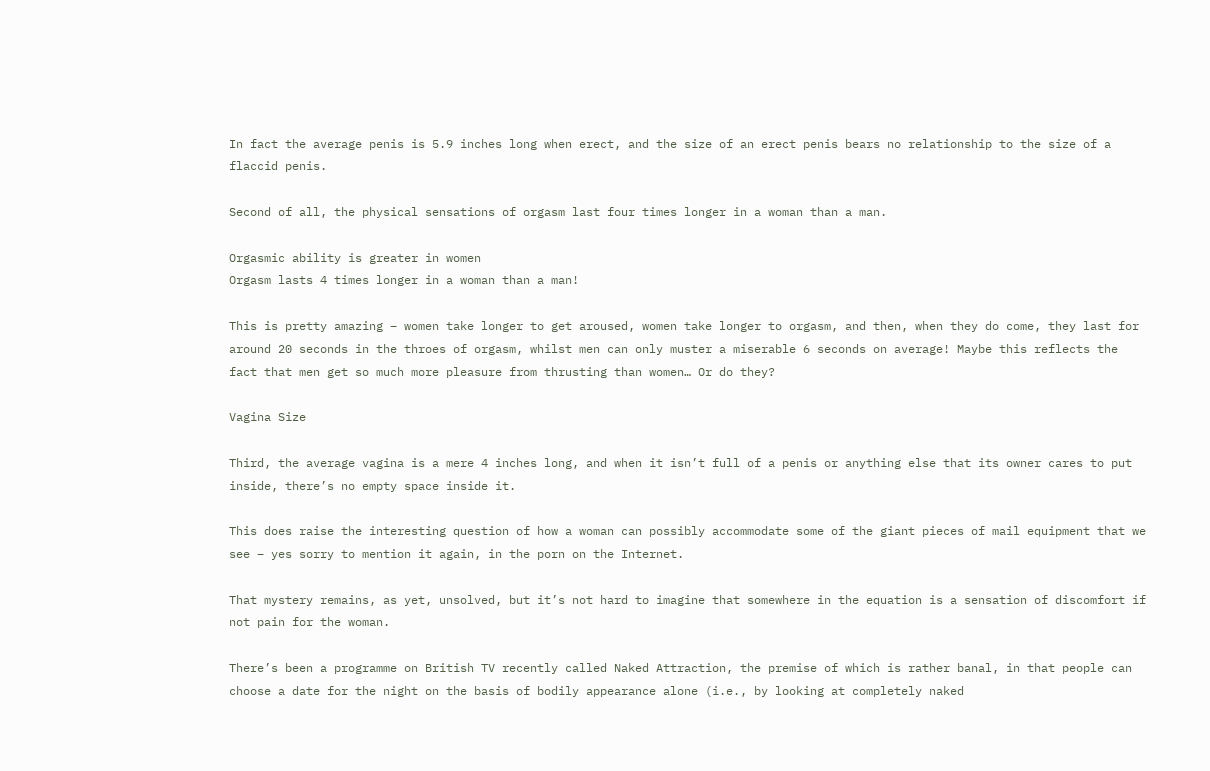In fact the average penis is 5.9 inches long when erect, and the size of an erect penis bears no relationship to the size of a flaccid penis.

Second of all, the physical sensations of orgasm last four times longer in a woman than a man.

Orgasmic ability is greater in women
Orgasm lasts 4 times longer in a woman than a man!

This is pretty amazing – women take longer to get aroused, women take longer to orgasm, and then, when they do come, they last for around 20 seconds in the throes of orgasm, whilst men can only muster a miserable 6 seconds on average! Maybe this reflects the fact that men get so much more pleasure from thrusting than women… Or do they?

Vagina Size

Third, the average vagina is a mere 4 inches long, and when it isn’t full of a penis or anything else that its owner cares to put inside, there’s no empty space inside it.

This does raise the interesting question of how a woman can possibly accommodate some of the giant pieces of mail equipment that we see – yes sorry to mention it again, in the porn on the Internet.

That mystery remains, as yet, unsolved, but it’s not hard to imagine that somewhere in the equation is a sensation of discomfort if not pain for the woman.

There’s been a programme on British TV recently called Naked Attraction, the premise of which is rather banal, in that people can choose a date for the night on the basis of bodily appearance alone (i.e., by looking at completely naked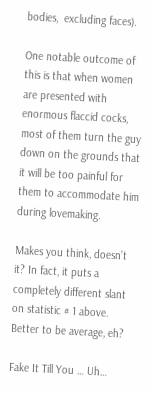bodies,  excluding faces).

One notable outcome of this is that when women are presented with enormous flaccid cocks, most of them turn the guy down on the grounds that it will be too painful for them to accommodate him during lovemaking.

Makes you think, doesn’t it? In fact, it puts a completely different slant on statistic # 1 above. Better to be average, eh?

Fake It Till You … Uh…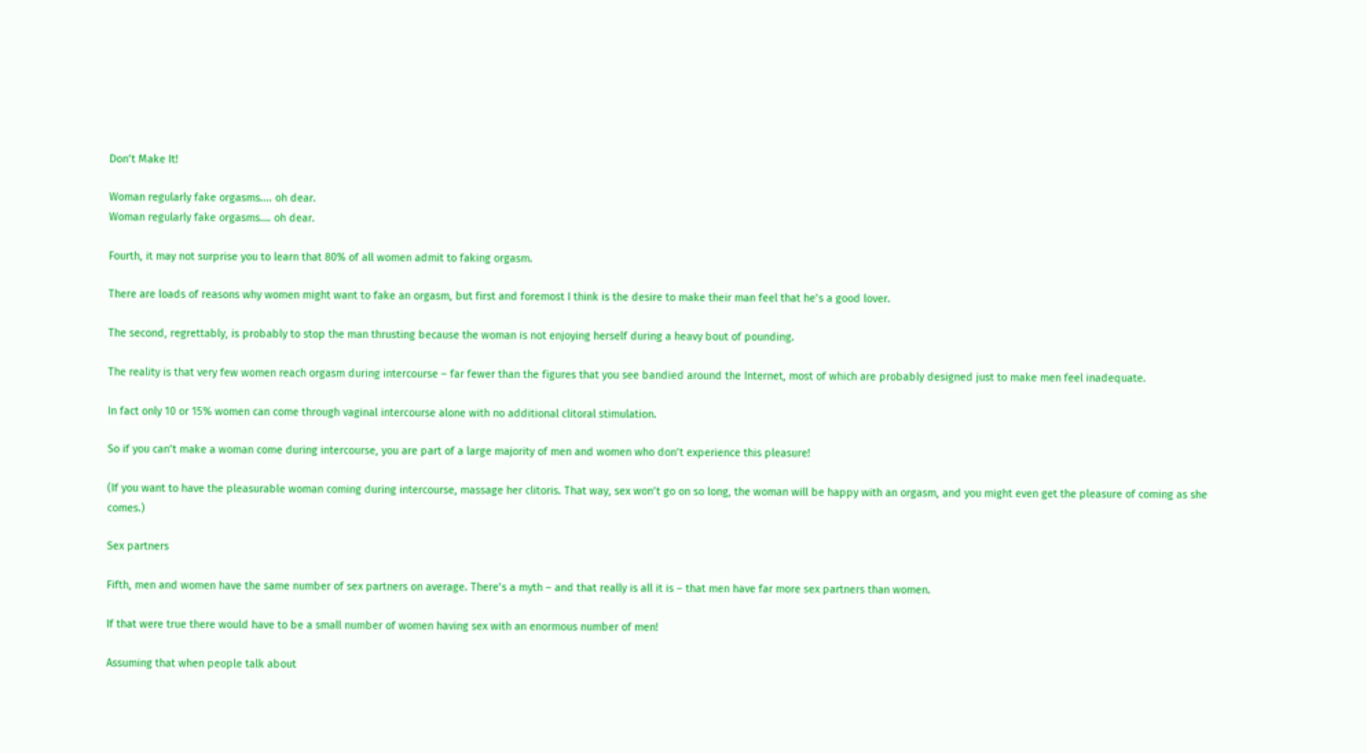Don’t Make It!

Woman regularly fake orgasms.... oh dear.
Woman regularly fake orgasms…. oh dear.

Fourth, it may not surprise you to learn that 80% of all women admit to faking orgasm.

There are loads of reasons why women might want to fake an orgasm, but first and foremost I think is the desire to make their man feel that he’s a good lover.

The second, regrettably, is probably to stop the man thrusting because the woman is not enjoying herself during a heavy bout of pounding.

The reality is that very few women reach orgasm during intercourse – far fewer than the figures that you see bandied around the Internet, most of which are probably designed just to make men feel inadequate.

In fact only 10 or 15% women can come through vaginal intercourse alone with no additional clitoral stimulation.

So if you can’t make a woman come during intercourse, you are part of a large majority of men and women who don’t experience this pleasure!

(If you want to have the pleasurable woman coming during intercourse, massage her clitoris. That way, sex won’t go on so long, the woman will be happy with an orgasm, and you might even get the pleasure of coming as she comes.)

Sex partners

Fifth, men and women have the same number of sex partners on average. There’s a myth – and that really is all it is – that men have far more sex partners than women.

If that were true there would have to be a small number of women having sex with an enormous number of men!

Assuming that when people talk about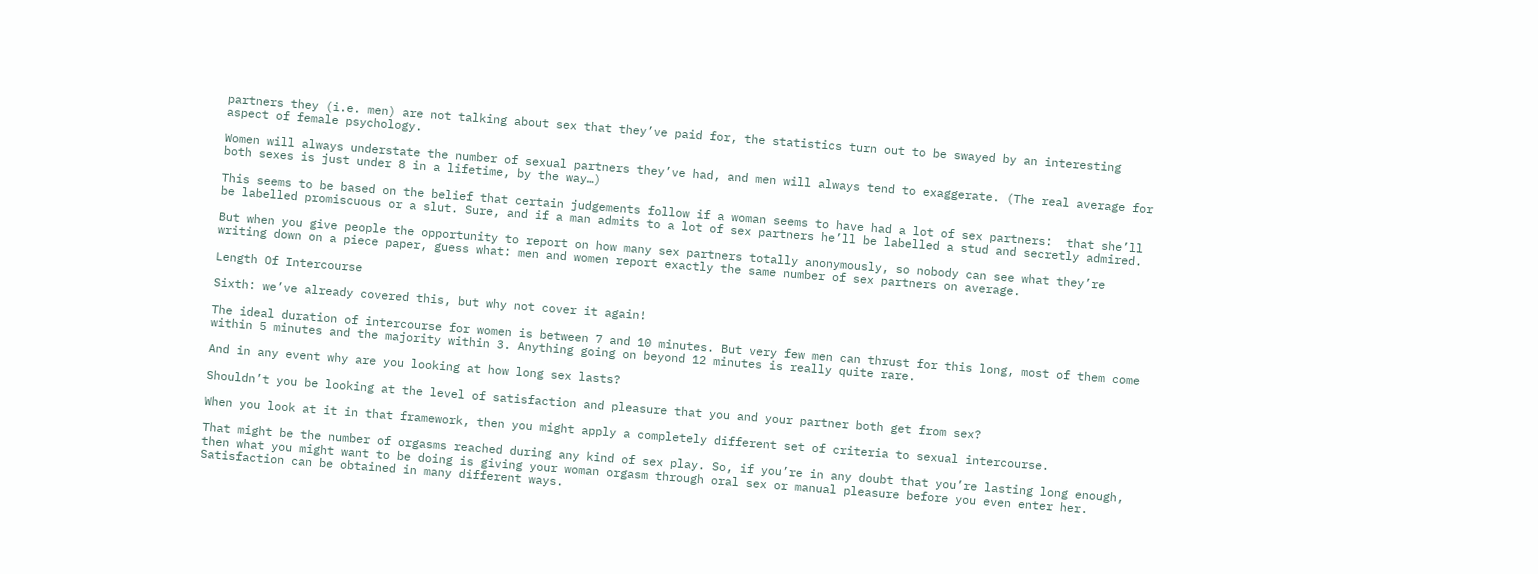partners they (i.e. men) are not talking about sex that they’ve paid for, the statistics turn out to be swayed by an interesting aspect of female psychology.

Women will always understate the number of sexual partners they’ve had, and men will always tend to exaggerate. (The real average for both sexes is just under 8 in a lifetime, by the way…)

This seems to be based on the belief that certain judgements follow if a woman seems to have had a lot of sex partners:  that she’ll be labelled promiscuous or a slut. Sure, and if a man admits to a lot of sex partners he’ll be labelled a stud and secretly admired.

But when you give people the opportunity to report on how many sex partners totally anonymously, so nobody can see what they’re writing down on a piece paper, guess what: men and women report exactly the same number of sex partners on average.

Length Of Intercourse

Sixth: we’ve already covered this, but why not cover it again!

The ideal duration of intercourse for women is between 7 and 10 minutes. But very few men can thrust for this long, most of them come within 5 minutes and the majority within 3. Anything going on beyond 12 minutes is really quite rare.

And in any event why are you looking at how long sex lasts?

Shouldn’t you be looking at the level of satisfaction and pleasure that you and your partner both get from sex?

When you look at it in that framework, then you might apply a completely different set of criteria to sexual intercourse.

That might be the number of orgasms reached during any kind of sex play. So, if you’re in any doubt that you’re lasting long enough, then what you might want to be doing is giving your woman orgasm through oral sex or manual pleasure before you even enter her. Satisfaction can be obtained in many different ways.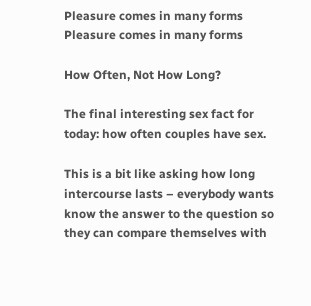Pleasure comes in many forms
Pleasure comes in many forms

How Often, Not How Long?

The final interesting sex fact for today: how often couples have sex.

This is a bit like asking how long intercourse lasts – everybody wants know the answer to the question so they can compare themselves with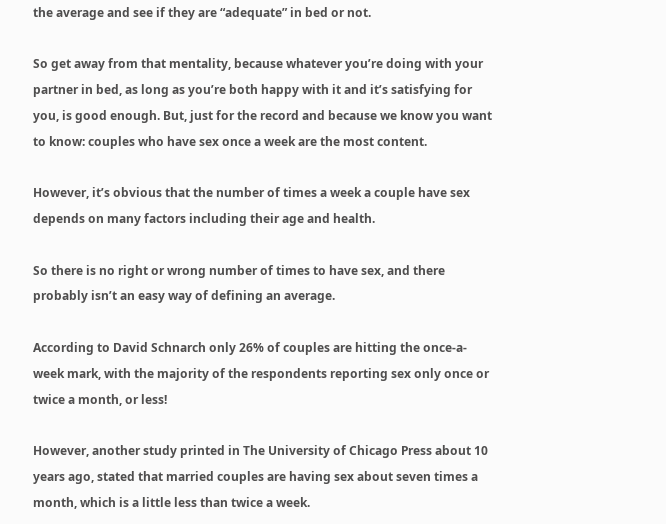the average and see if they are “adequate” in bed or not.

So get away from that mentality, because whatever you’re doing with your partner in bed, as long as you’re both happy with it and it’s satisfying for you, is good enough. But, just for the record and because we know you want to know: couples who have sex once a week are the most content.

However, it’s obvious that the number of times a week a couple have sex depends on many factors including their age and health.

So there is no right or wrong number of times to have sex, and there probably isn’t an easy way of defining an average.

According to David Schnarch only 26% of couples are hitting the once-a-week mark, with the majority of the respondents reporting sex only once or twice a month, or less!

However, another study printed in The University of Chicago Press about 10 years ago, stated that married couples are having sex about seven times a month, which is a little less than twice a week.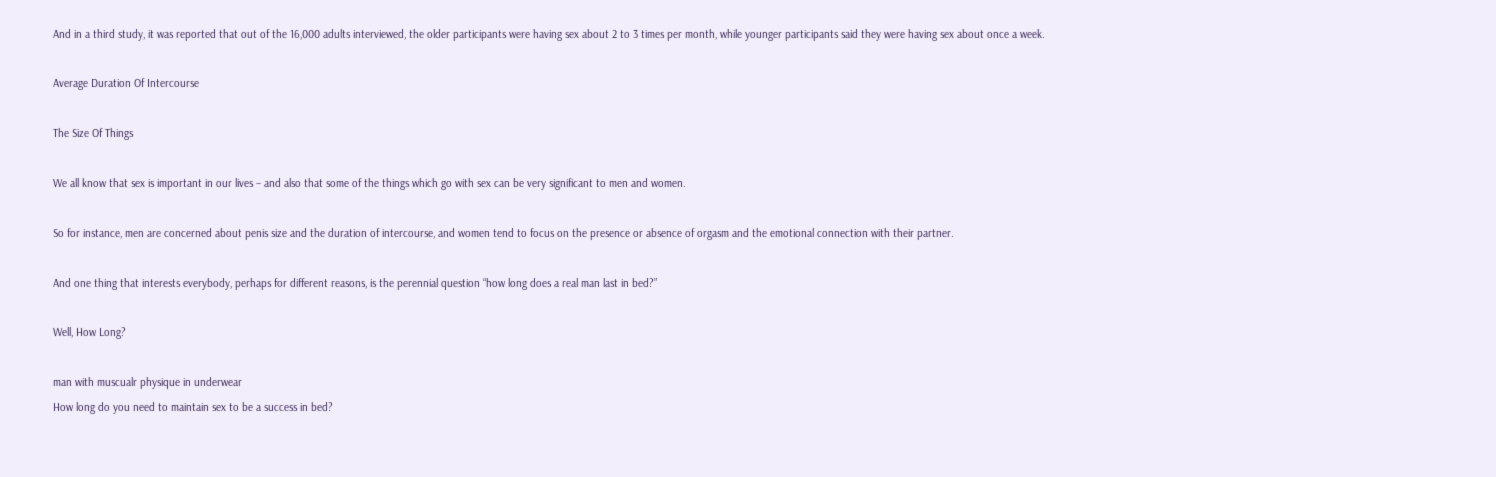And in a third study, it was reported that out of the 16,000 adults interviewed, the older participants were having sex about 2 to 3 times per month, while younger participants said they were having sex about once a week.

Average Duration Of Intercourse

The Size Of Things

We all know that sex is important in our lives – and also that some of the things which go with sex can be very significant to men and women.

So for instance, men are concerned about penis size and the duration of intercourse, and women tend to focus on the presence or absence of orgasm and the emotional connection with their partner.

And one thing that interests everybody, perhaps for different reasons, is the perennial question “how long does a real man last in bed?”

Well, How Long?

man with muscualr physique in underwear
How long do you need to maintain sex to be a success in bed?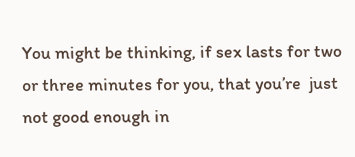You might be thinking, if sex lasts for two or three minutes for you, that you’re  just not good enough in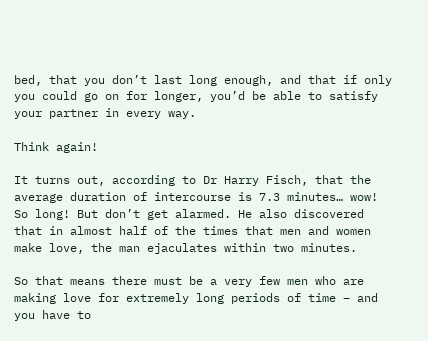bed, that you don’t last long enough, and that if only you could go on for longer, you’d be able to satisfy your partner in every way.

Think again!

It turns out, according to Dr Harry Fisch, that the average duration of intercourse is 7.3 minutes… wow! So long! But don’t get alarmed. He also discovered that in almost half of the times that men and women make love, the man ejaculates within two minutes.

So that means there must be a very few men who are making love for extremely long periods of time – and you have to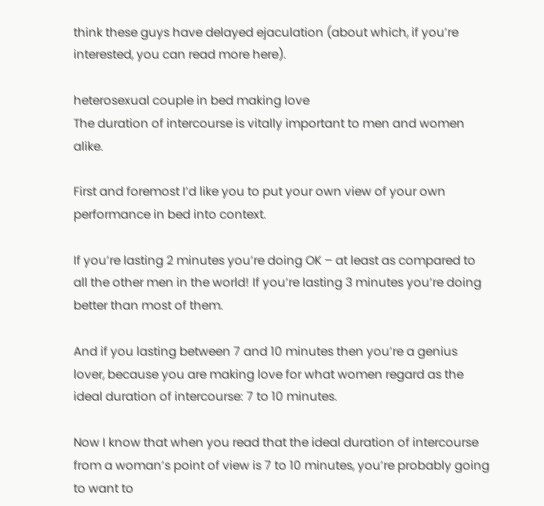think these guys have delayed ejaculation (about which, if you’re interested, you can read more here).

heterosexual couple in bed making love
The duration of intercourse is vitally important to men and women alike.

First and foremost I’d like you to put your own view of your own performance in bed into context.

If you’re lasting 2 minutes you’re doing OK – at least as compared to all the other men in the world! If you’re lasting 3 minutes you’re doing better than most of them.

And if you lasting between 7 and 10 minutes then you’re a genius lover, because you are making love for what women regard as the ideal duration of intercourse: 7 to 10 minutes.

Now I know that when you read that the ideal duration of intercourse from a woman’s point of view is 7 to 10 minutes, you’re probably going to want to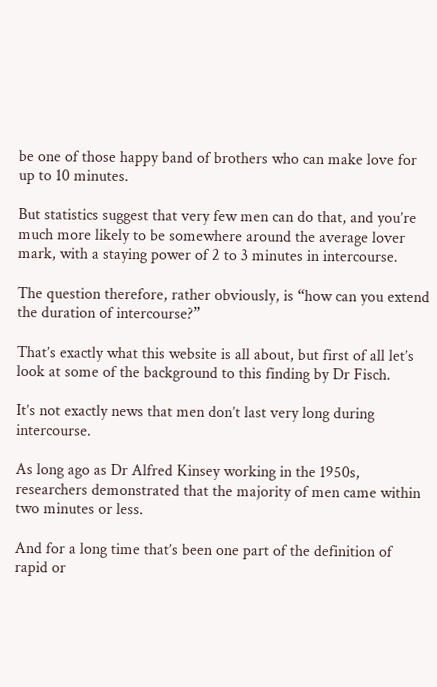be one of those happy band of brothers who can make love for up to 10 minutes.

But statistics suggest that very few men can do that, and you’re much more likely to be somewhere around the average lover mark, with a staying power of 2 to 3 minutes in intercourse.

The question therefore, rather obviously, is “how can you extend the duration of intercourse?”

That’s exactly what this website is all about, but first of all let’s look at some of the background to this finding by Dr Fisch.

It’s not exactly news that men don’t last very long during intercourse.

As long ago as Dr Alfred Kinsey working in the 1950s, researchers demonstrated that the majority of men came within two minutes or less.

And for a long time that’s been one part of the definition of rapid or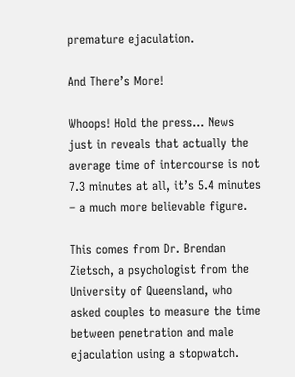premature ejaculation.

And There’s More!

Whoops! Hold the press… News just in reveals that actually the average time of intercourse is not 7.3 minutes at all, it’s 5.4 minutes – a much more believable figure.

This comes from Dr. Brendan Zietsch, a psychologist from the University of Queensland, who asked couples to measure the time between penetration and male ejaculation using a stopwatch.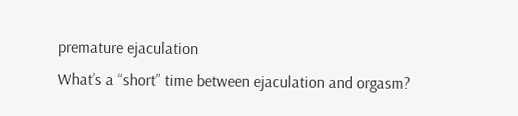premature ejaculation
What’s a “short” time between ejaculation and orgasm?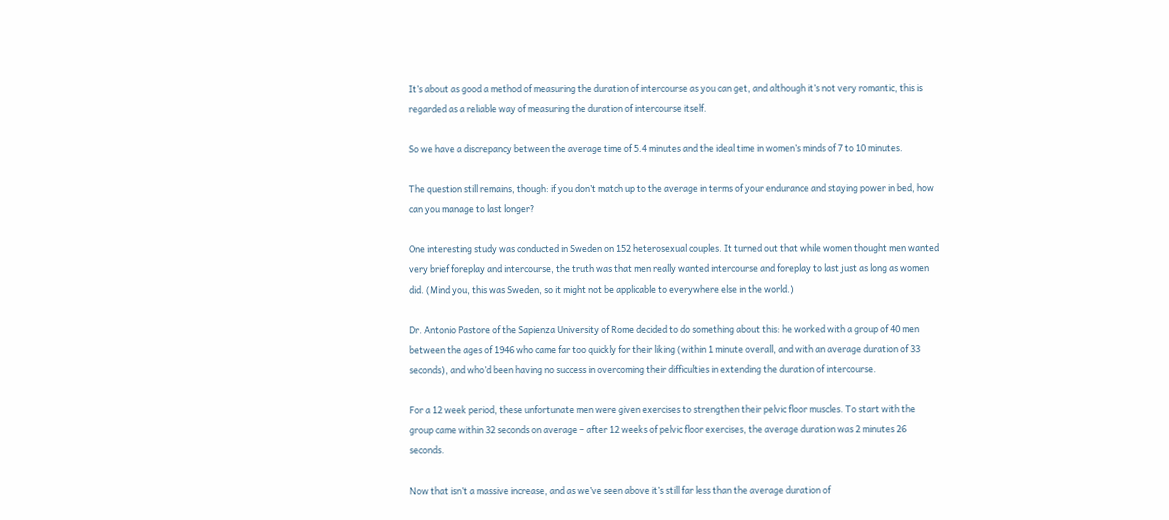It’s about as good a method of measuring the duration of intercourse as you can get, and although it’s not very romantic, this is regarded as a reliable way of measuring the duration of intercourse itself.

So we have a discrepancy between the average time of 5.4 minutes and the ideal time in women’s minds of 7 to 10 minutes.

The question still remains, though: if you don’t match up to the average in terms of your endurance and staying power in bed, how can you manage to last longer?

One interesting study was conducted in Sweden on 152 heterosexual couples. It turned out that while women thought men wanted very brief foreplay and intercourse, the truth was that men really wanted intercourse and foreplay to last just as long as women did. (Mind you, this was Sweden, so it might not be applicable to everywhere else in the world.)

Dr. Antonio Pastore of the Sapienza University of Rome decided to do something about this: he worked with a group of 40 men between the ages of 1946 who came far too quickly for their liking (within 1 minute overall, and with an average duration of 33 seconds), and who’d been having no success in overcoming their difficulties in extending the duration of intercourse.

For a 12 week period, these unfortunate men were given exercises to strengthen their pelvic floor muscles. To start with the group came within 32 seconds on average – after 12 weeks of pelvic floor exercises, the average duration was 2 minutes 26 seconds.

Now that isn’t a massive increase, and as we’ve seen above it’s still far less than the average duration of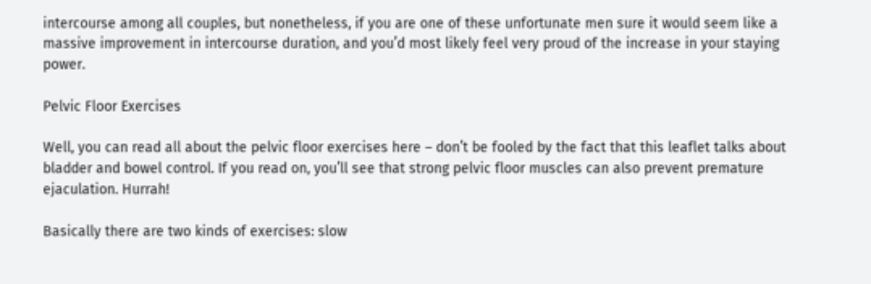intercourse among all couples, but nonetheless, if you are one of these unfortunate men sure it would seem like a massive improvement in intercourse duration, and you’d most likely feel very proud of the increase in your staying power.

Pelvic Floor Exercises

Well, you can read all about the pelvic floor exercises here – don’t be fooled by the fact that this leaflet talks about bladder and bowel control. If you read on, you’ll see that strong pelvic floor muscles can also prevent premature ejaculation. Hurrah!

Basically there are two kinds of exercises: slow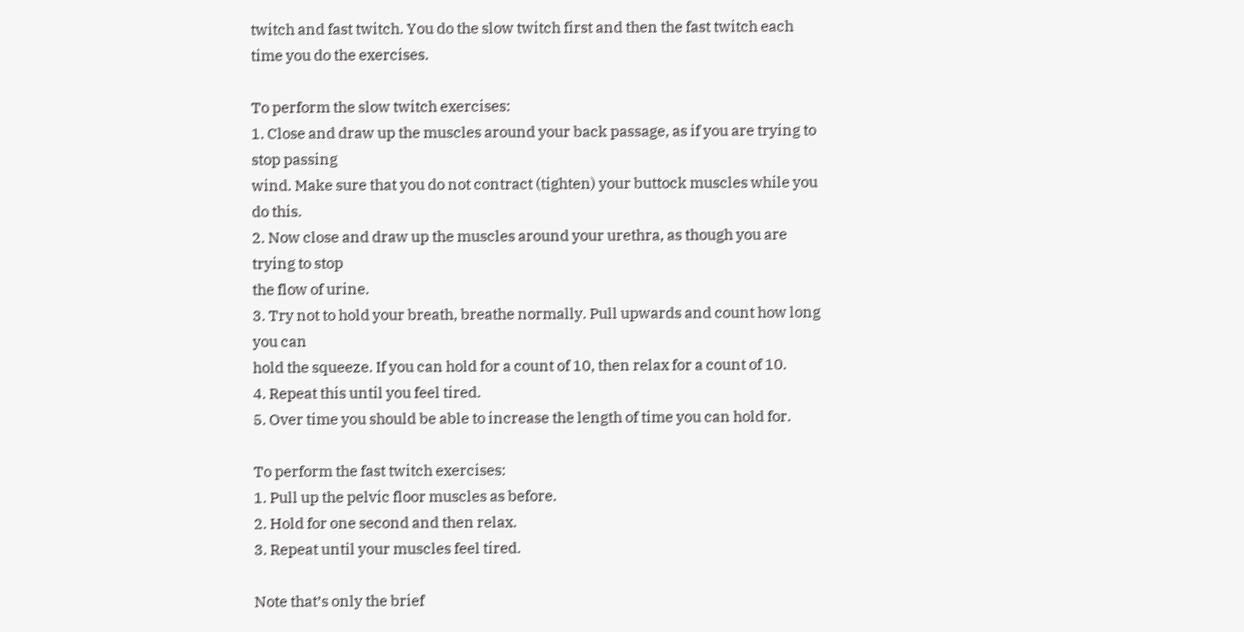twitch and fast twitch. You do the slow twitch first and then the fast twitch each time you do the exercises.

To perform the slow twitch exercises:
1. Close and draw up the muscles around your back passage, as if you are trying to stop passing
wind. Make sure that you do not contract (tighten) your buttock muscles while you do this.
2. Now close and draw up the muscles around your urethra, as though you are trying to stop
the flow of urine.
3. Try not to hold your breath, breathe normally. Pull upwards and count how long you can
hold the squeeze. If you can hold for a count of 10, then relax for a count of 10.
4. Repeat this until you feel tired.
5. Over time you should be able to increase the length of time you can hold for.

To perform the fast twitch exercises:
1. Pull up the pelvic floor muscles as before.
2. Hold for one second and then relax.
3. Repeat until your muscles feel tired.

Note that’s only the brief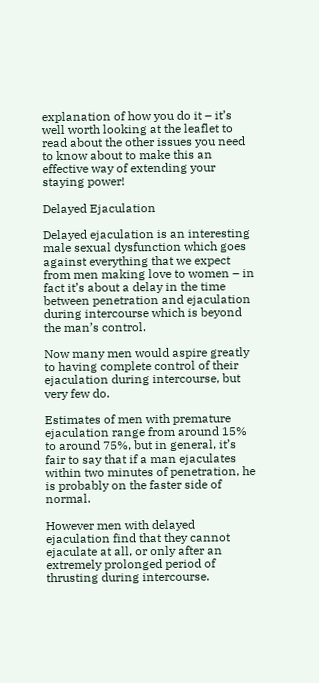explanation of how you do it – it’s well worth looking at the leaflet to read about the other issues you need to know about to make this an effective way of extending your staying power!

Delayed Ejaculation

Delayed ejaculation is an interesting male sexual dysfunction which goes against everything that we expect from men making love to women – in fact it’s about a delay in the time between penetration and ejaculation during intercourse which is beyond the man’s control.

Now many men would aspire greatly to having complete control of their ejaculation during intercourse, but very few do.

Estimates of men with premature ejaculation range from around 15% to around 75%, but in general, it’s fair to say that if a man ejaculates within two minutes of penetration, he is probably on the faster side of normal.

However men with delayed ejaculation find that they cannot ejaculate at all, or only after an extremely prolonged period of thrusting during intercourse.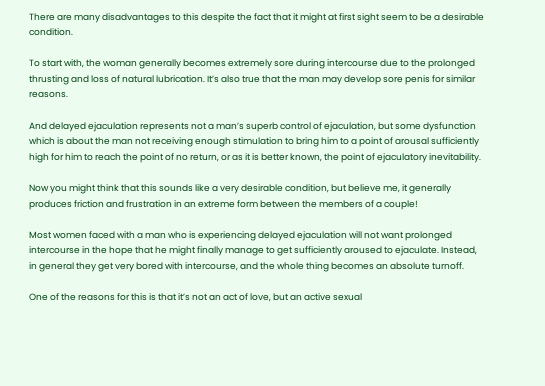There are many disadvantages to this despite the fact that it might at first sight seem to be a desirable condition.

To start with, the woman generally becomes extremely sore during intercourse due to the prolonged thrusting and loss of natural lubrication. It’s also true that the man may develop sore penis for similar reasons.

And delayed ejaculation represents not a man’s superb control of ejaculation, but some dysfunction which is about the man not receiving enough stimulation to bring him to a point of arousal sufficiently high for him to reach the point of no return, or as it is better known, the point of ejaculatory inevitability.

Now you might think that this sounds like a very desirable condition, but believe me, it generally produces friction and frustration in an extreme form between the members of a couple!

Most women faced with a man who is experiencing delayed ejaculation will not want prolonged intercourse in the hope that he might finally manage to get sufficiently aroused to ejaculate. Instead, in general they get very bored with intercourse, and the whole thing becomes an absolute turnoff.

One of the reasons for this is that it’s not an act of love, but an active sexual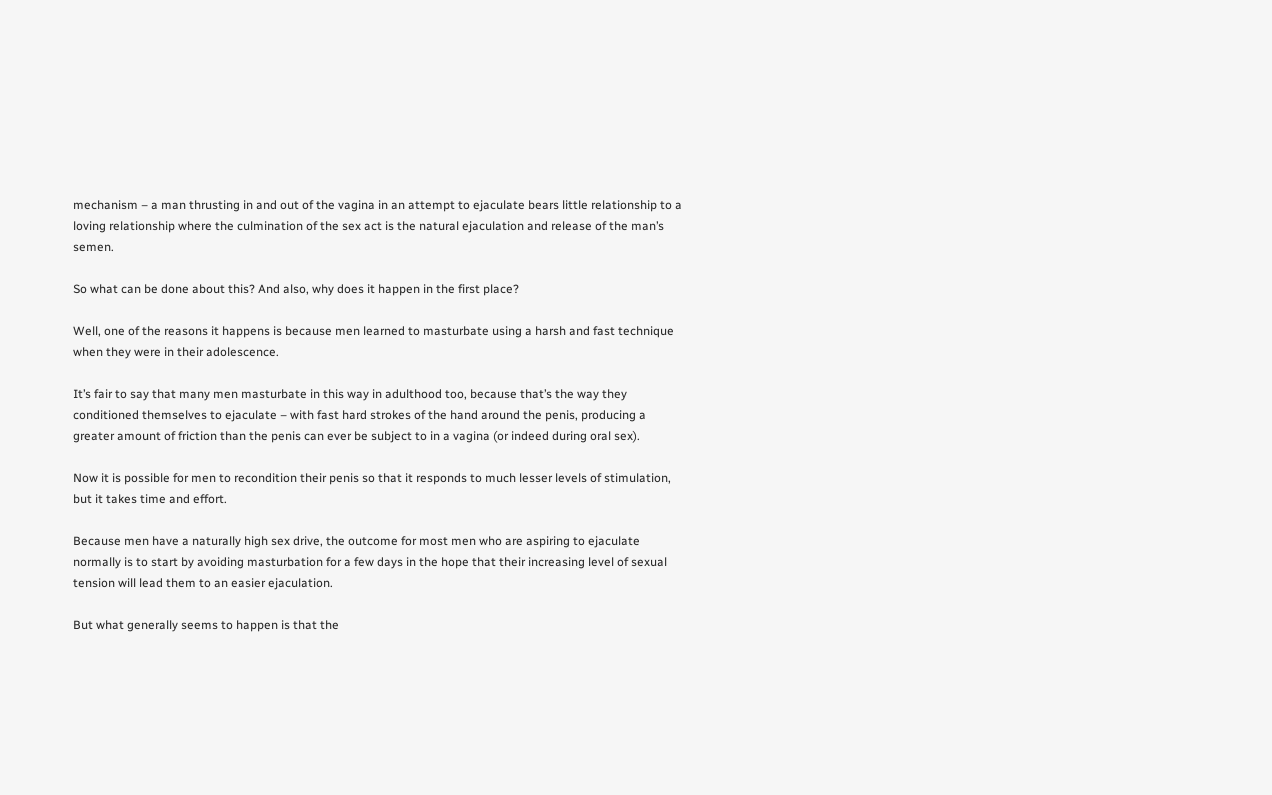mechanism – a man thrusting in and out of the vagina in an attempt to ejaculate bears little relationship to a loving relationship where the culmination of the sex act is the natural ejaculation and release of the man’s semen.

So what can be done about this? And also, why does it happen in the first place?

Well, one of the reasons it happens is because men learned to masturbate using a harsh and fast technique when they were in their adolescence.

It’s fair to say that many men masturbate in this way in adulthood too, because that’s the way they conditioned themselves to ejaculate – with fast hard strokes of the hand around the penis, producing a greater amount of friction than the penis can ever be subject to in a vagina (or indeed during oral sex).

Now it is possible for men to recondition their penis so that it responds to much lesser levels of stimulation, but it takes time and effort.

Because men have a naturally high sex drive, the outcome for most men who are aspiring to ejaculate normally is to start by avoiding masturbation for a few days in the hope that their increasing level of sexual tension will lead them to an easier ejaculation.

But what generally seems to happen is that the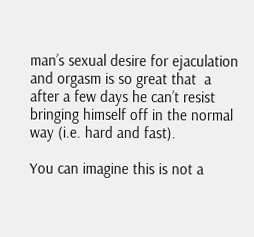man’s sexual desire for ejaculation and orgasm is so great that  a after a few days he can’t resist bringing himself off in the normal way (i.e. hard and fast).

You can imagine this is not a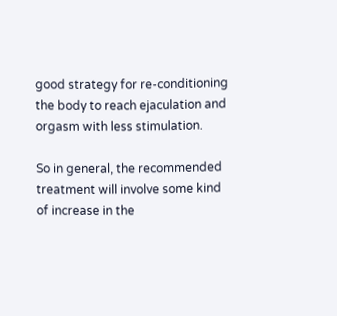good strategy for re-conditioning the body to reach ejaculation and orgasm with less stimulation.

So in general, the recommended treatment will involve some kind of increase in the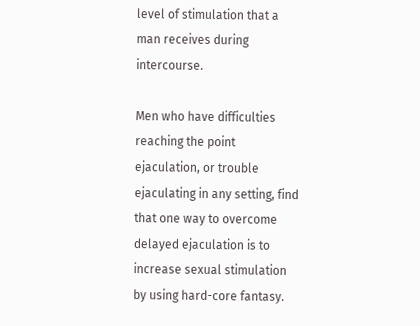level of stimulation that a man receives during intercourse.

Men who have difficulties reaching the point ejaculation, or trouble ejaculating in any setting, find that one way to overcome delayed ejaculation is to increase sexual stimulation by using hard-core fantasy.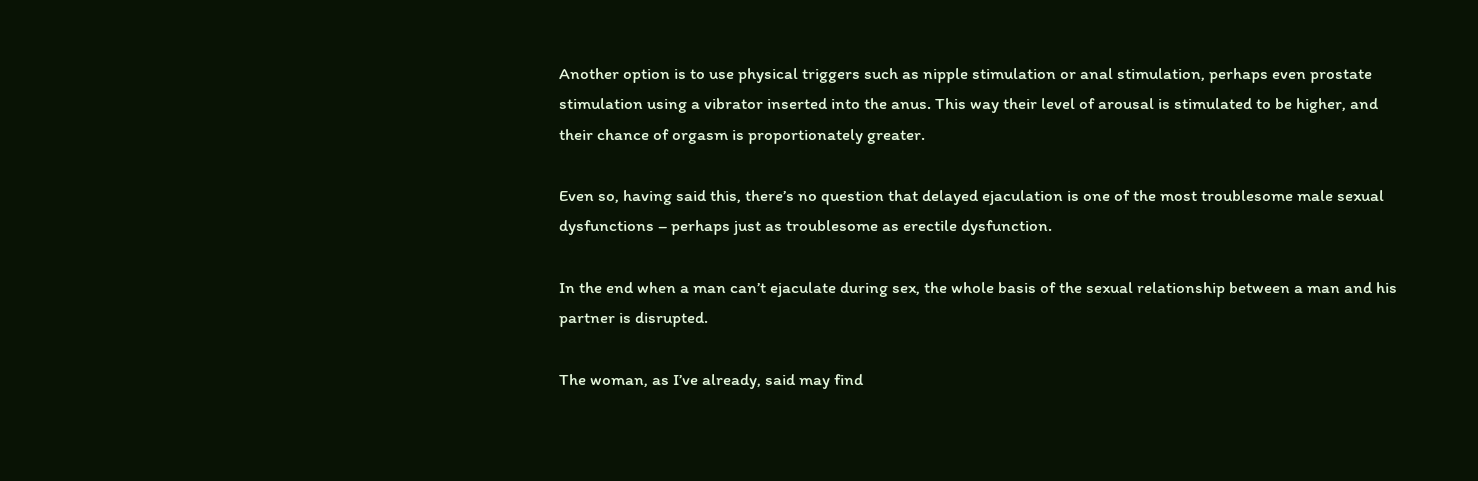Another option is to use physical triggers such as nipple stimulation or anal stimulation, perhaps even prostate stimulation using a vibrator inserted into the anus. This way their level of arousal is stimulated to be higher, and their chance of orgasm is proportionately greater.

Even so, having said this, there’s no question that delayed ejaculation is one of the most troublesome male sexual dysfunctions – perhaps just as troublesome as erectile dysfunction.

In the end when a man can’t ejaculate during sex, the whole basis of the sexual relationship between a man and his partner is disrupted.

The woman, as I’ve already, said may find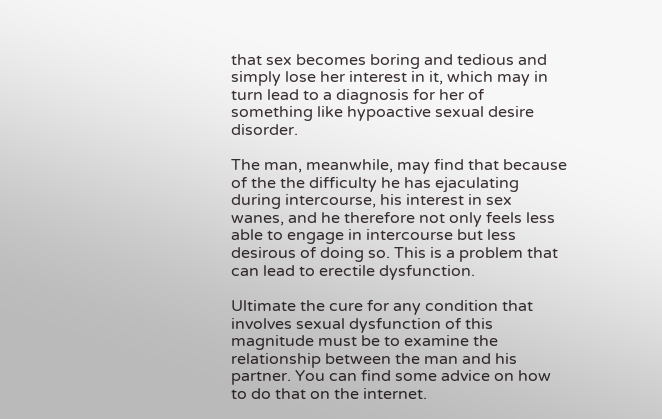that sex becomes boring and tedious and simply lose her interest in it, which may in turn lead to a diagnosis for her of something like hypoactive sexual desire disorder.

The man, meanwhile, may find that because of the the difficulty he has ejaculating during intercourse, his interest in sex wanes, and he therefore not only feels less able to engage in intercourse but less desirous of doing so. This is a problem that can lead to erectile dysfunction.

Ultimate the cure for any condition that involves sexual dysfunction of this magnitude must be to examine the relationship between the man and his partner. You can find some advice on how to do that on the internet.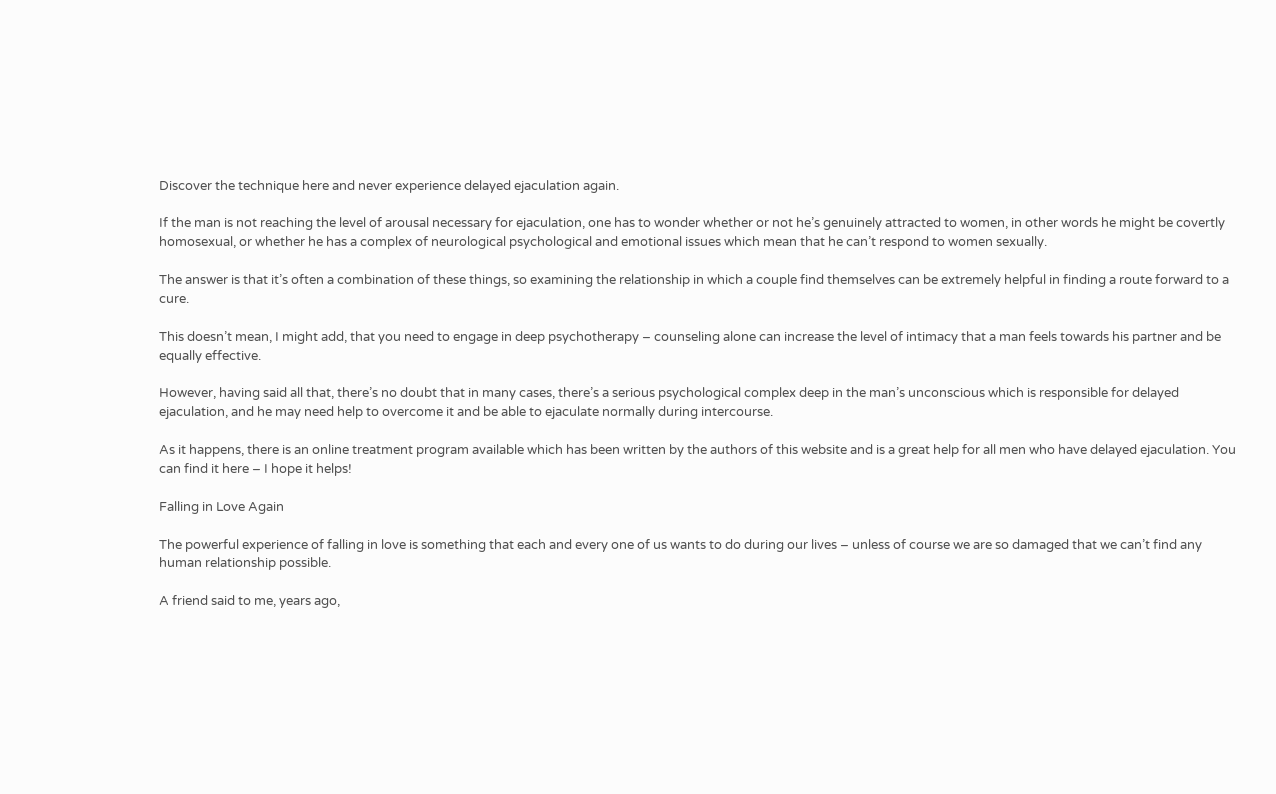Discover the technique here and never experience delayed ejaculation again.

If the man is not reaching the level of arousal necessary for ejaculation, one has to wonder whether or not he’s genuinely attracted to women, in other words he might be covertly homosexual, or whether he has a complex of neurological psychological and emotional issues which mean that he can’t respond to women sexually.

The answer is that it’s often a combination of these things, so examining the relationship in which a couple find themselves can be extremely helpful in finding a route forward to a cure.

This doesn’t mean, I might add, that you need to engage in deep psychotherapy – counseling alone can increase the level of intimacy that a man feels towards his partner and be equally effective.

However, having said all that, there’s no doubt that in many cases, there’s a serious psychological complex deep in the man’s unconscious which is responsible for delayed ejaculation, and he may need help to overcome it and be able to ejaculate normally during intercourse.

As it happens, there is an online treatment program available which has been written by the authors of this website and is a great help for all men who have delayed ejaculation. You can find it here – I hope it helps!

Falling in Love Again

The powerful experience of falling in love is something that each and every one of us wants to do during our lives – unless of course we are so damaged that we can’t find any human relationship possible.

A friend said to me, years ago,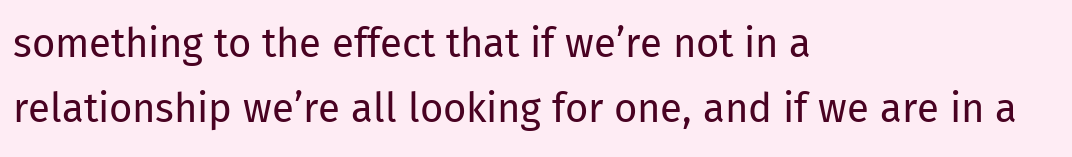something to the effect that if we’re not in a relationship we’re all looking for one, and if we are in a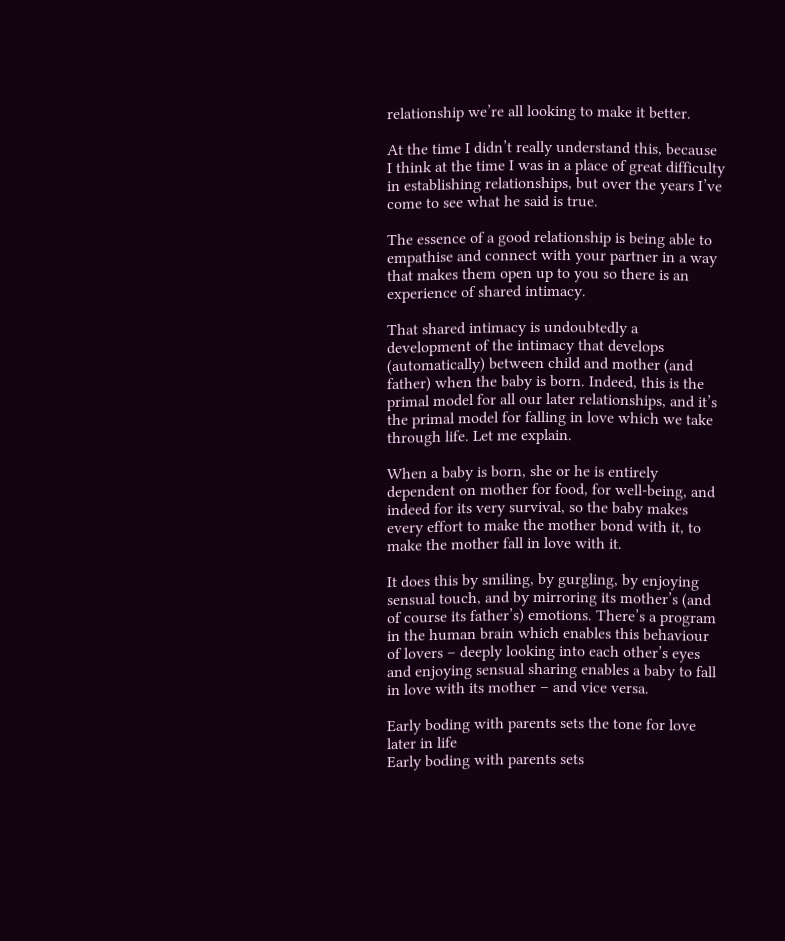relationship we’re all looking to make it better.

At the time I didn’t really understand this, because I think at the time I was in a place of great difficulty in establishing relationships, but over the years I’ve come to see what he said is true.

The essence of a good relationship is being able to empathise and connect with your partner in a way that makes them open up to you so there is an experience of shared intimacy.

That shared intimacy is undoubtedly a development of the intimacy that develops (automatically) between child and mother (and father) when the baby is born. Indeed, this is the primal model for all our later relationships, and it’s the primal model for falling in love which we take through life. Let me explain.

When a baby is born, she or he is entirely dependent on mother for food, for well-being, and indeed for its very survival, so the baby makes every effort to make the mother bond with it, to make the mother fall in love with it.

It does this by smiling, by gurgling, by enjoying sensual touch, and by mirroring its mother’s (and of course its father’s) emotions. There’s a program in the human brain which enables this behaviour of lovers – deeply looking into each other’s eyes and enjoying sensual sharing enables a baby to fall in love with its mother – and vice versa.

Early boding with parents sets the tone for love later in life
Early boding with parents sets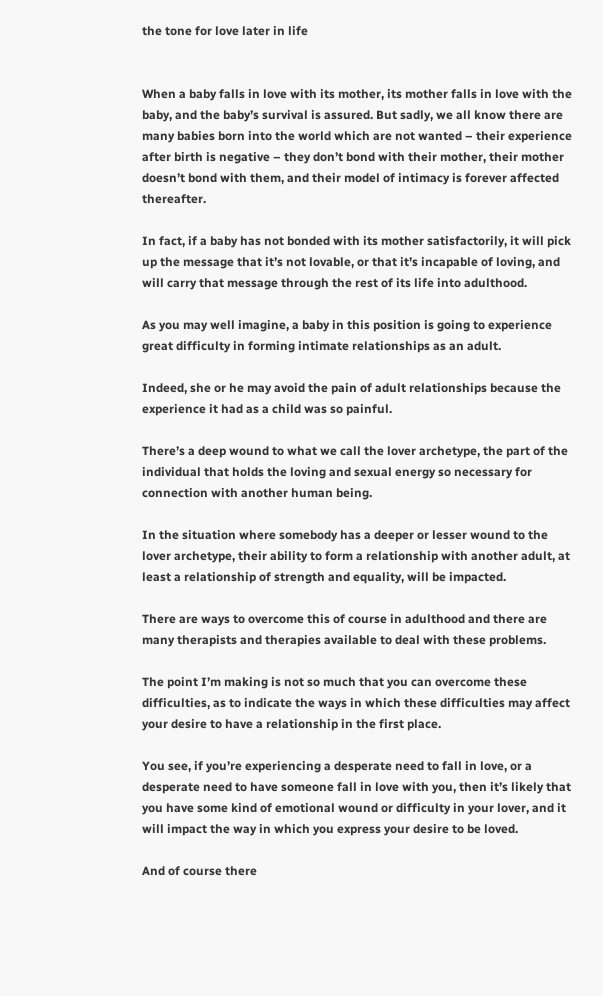the tone for love later in life


When a baby falls in love with its mother, its mother falls in love with the baby, and the baby’s survival is assured. But sadly, we all know there are many babies born into the world which are not wanted – their experience after birth is negative – they don’t bond with their mother, their mother doesn’t bond with them, and their model of intimacy is forever affected thereafter.

In fact, if a baby has not bonded with its mother satisfactorily, it will pick up the message that it’s not lovable, or that it’s incapable of loving, and will carry that message through the rest of its life into adulthood.

As you may well imagine, a baby in this position is going to experience great difficulty in forming intimate relationships as an adult.

Indeed, she or he may avoid the pain of adult relationships because the experience it had as a child was so painful.

There’s a deep wound to what we call the lover archetype, the part of the individual that holds the loving and sexual energy so necessary for connection with another human being.

In the situation where somebody has a deeper or lesser wound to the lover archetype, their ability to form a relationship with another adult, at least a relationship of strength and equality, will be impacted.

There are ways to overcome this of course in adulthood and there are many therapists and therapies available to deal with these problems.

The point I’m making is not so much that you can overcome these difficulties, as to indicate the ways in which these difficulties may affect your desire to have a relationship in the first place.

You see, if you’re experiencing a desperate need to fall in love, or a desperate need to have someone fall in love with you, then it’s likely that you have some kind of emotional wound or difficulty in your lover, and it will impact the way in which you express your desire to be loved.

And of course there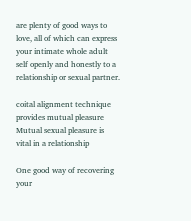are plenty of good ways to love, all of which can express your intimate whole adult self openly and honestly to a relationship or sexual partner.

coital alignment technique provides mutual pleasure
Mutual sexual pleasure is vital in a relationship

One good way of recovering your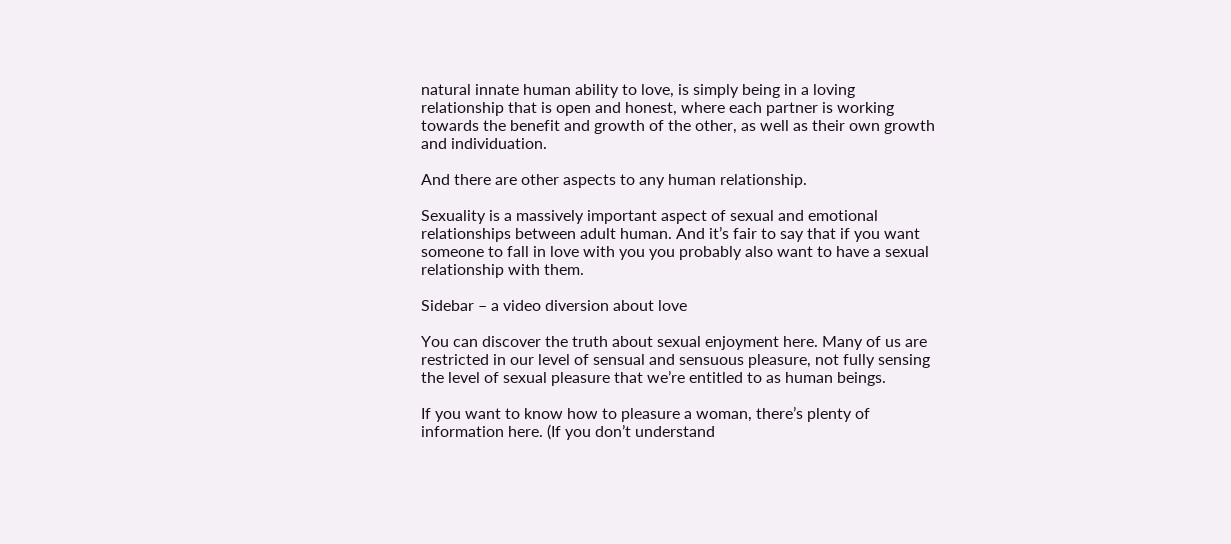natural innate human ability to love, is simply being in a loving relationship that is open and honest, where each partner is working towards the benefit and growth of the other, as well as their own growth and individuation.

And there are other aspects to any human relationship.

Sexuality is a massively important aspect of sexual and emotional relationships between adult human. And it’s fair to say that if you want someone to fall in love with you you probably also want to have a sexual relationship with them.

Sidebar – a video diversion about love

You can discover the truth about sexual enjoyment here. Many of us are restricted in our level of sensual and sensuous pleasure, not fully sensing the level of sexual pleasure that we’re entitled to as human beings.

If you want to know how to pleasure a woman, there’s plenty of information here. (If you don’t understand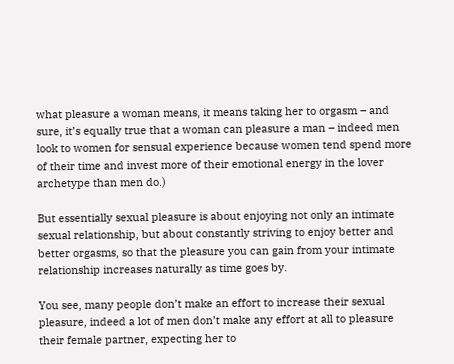what pleasure a woman means, it means taking her to orgasm – and sure, it’s equally true that a woman can pleasure a man – indeed men look to women for sensual experience because women tend spend more of their time and invest more of their emotional energy in the lover archetype than men do.)

But essentially sexual pleasure is about enjoying not only an intimate sexual relationship, but about constantly striving to enjoy better and better orgasms, so that the pleasure you can gain from your intimate relationship increases naturally as time goes by.

You see, many people don’t make an effort to increase their sexual pleasure, indeed a lot of men don’t make any effort at all to pleasure their female partner, expecting her to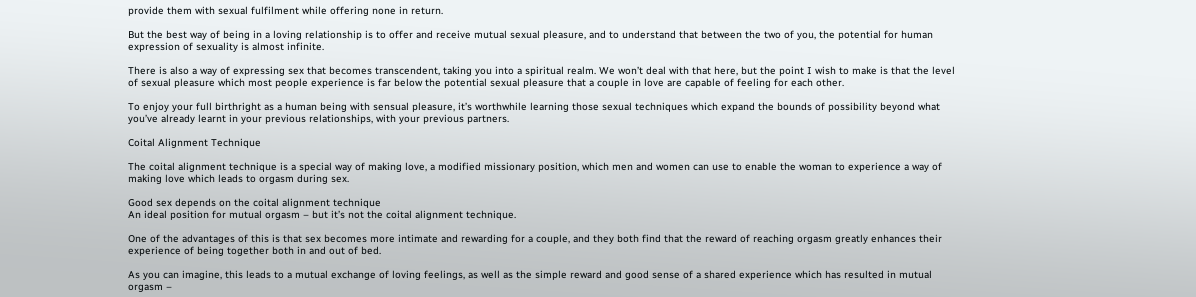provide them with sexual fulfilment while offering none in return.

But the best way of being in a loving relationship is to offer and receive mutual sexual pleasure, and to understand that between the two of you, the potential for human expression of sexuality is almost infinite.

There is also a way of expressing sex that becomes transcendent, taking you into a spiritual realm. We won’t deal with that here, but the point I wish to make is that the level of sexual pleasure which most people experience is far below the potential sexual pleasure that a couple in love are capable of feeling for each other.

To enjoy your full birthright as a human being with sensual pleasure, it’s worthwhile learning those sexual techniques which expand the bounds of possibility beyond what you’ve already learnt in your previous relationships, with your previous partners.

Coital Alignment Technique

The coital alignment technique is a special way of making love, a modified missionary position, which men and women can use to enable the woman to experience a way of making love which leads to orgasm during sex.

Good sex depends on the coital alignment technique
An ideal position for mutual orgasm – but it’s not the coital alignment technique.

One of the advantages of this is that sex becomes more intimate and rewarding for a couple, and they both find that the reward of reaching orgasm greatly enhances their experience of being together both in and out of bed.

As you can imagine, this leads to a mutual exchange of loving feelings, as well as the simple reward and good sense of a shared experience which has resulted in mutual orgasm –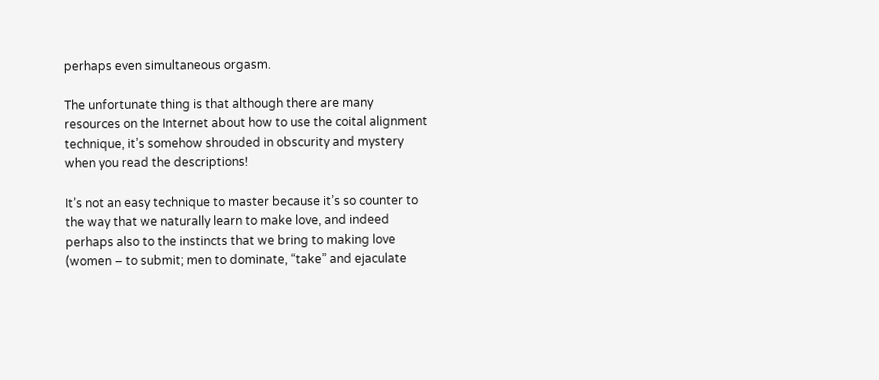perhaps even simultaneous orgasm.

The unfortunate thing is that although there are many resources on the Internet about how to use the coital alignment technique, it’s somehow shrouded in obscurity and mystery when you read the descriptions!

It’s not an easy technique to master because it’s so counter to the way that we naturally learn to make love, and indeed perhaps also to the instincts that we bring to making love (women – to submit; men to dominate, “take” and ejaculate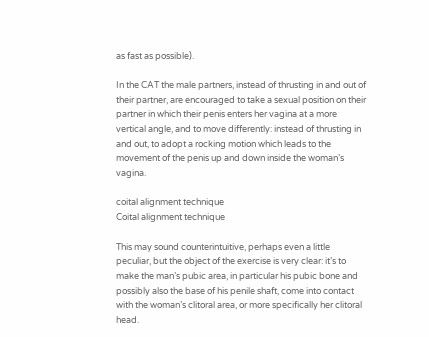as fast as possible).

In the CAT the male partners, instead of thrusting in and out of their partner, are encouraged to take a sexual position on their partner in which their penis enters her vagina at a more vertical angle, and to move differently: instead of thrusting in and out, to adopt a rocking motion which leads to the movement of the penis up and down inside the woman’s vagina.

coital alignment technique
Coital alignment technique

This may sound counterintuitive, perhaps even a little peculiar, but the object of the exercise is very clear: it’s to make the man’s pubic area, in particular his pubic bone and possibly also the base of his penile shaft, come into contact with the woman’s clitoral area, or more specifically her clitoral head.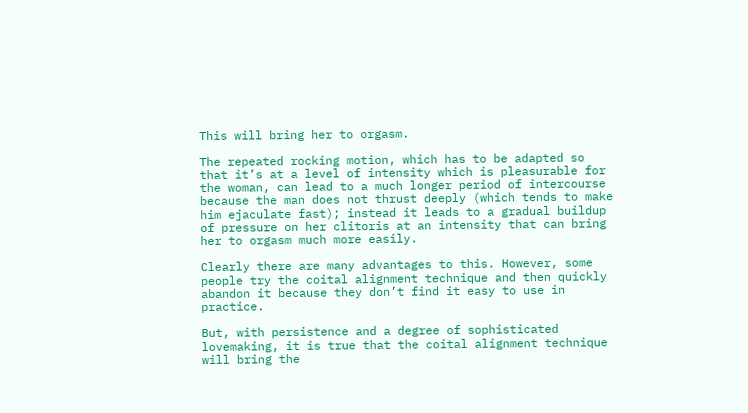This will bring her to orgasm.

The repeated rocking motion, which has to be adapted so that it’s at a level of intensity which is pleasurable for the woman, can lead to a much longer period of intercourse because the man does not thrust deeply (which tends to make him ejaculate fast); instead it leads to a gradual buildup of pressure on her clitoris at an intensity that can bring her to orgasm much more easily.

Clearly there are many advantages to this. However, some people try the coital alignment technique and then quickly abandon it because they don’t find it easy to use in practice.

But, with persistence and a degree of sophisticated lovemaking, it is true that the coital alignment technique will bring the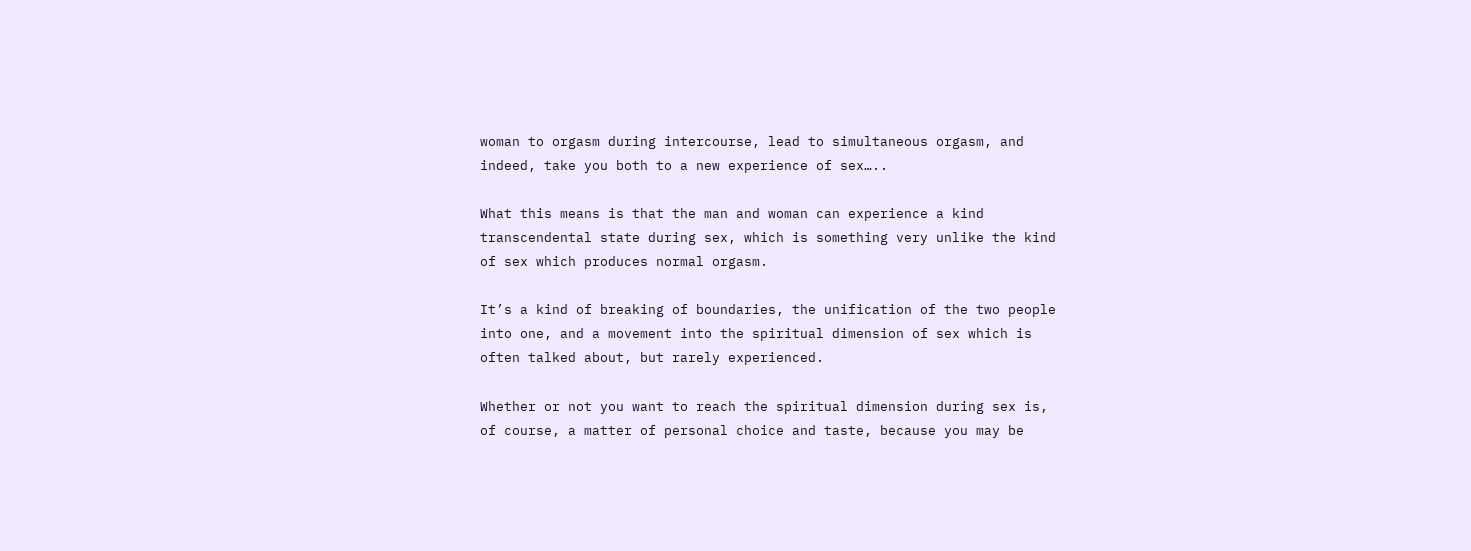woman to orgasm during intercourse, lead to simultaneous orgasm, and indeed, take you both to a new experience of sex…..

What this means is that the man and woman can experience a kind transcendental state during sex, which is something very unlike the kind of sex which produces normal orgasm.

It’s a kind of breaking of boundaries, the unification of the two people into one, and a movement into the spiritual dimension of sex which is often talked about, but rarely experienced.

Whether or not you want to reach the spiritual dimension during sex is, of course, a matter of personal choice and taste, because you may be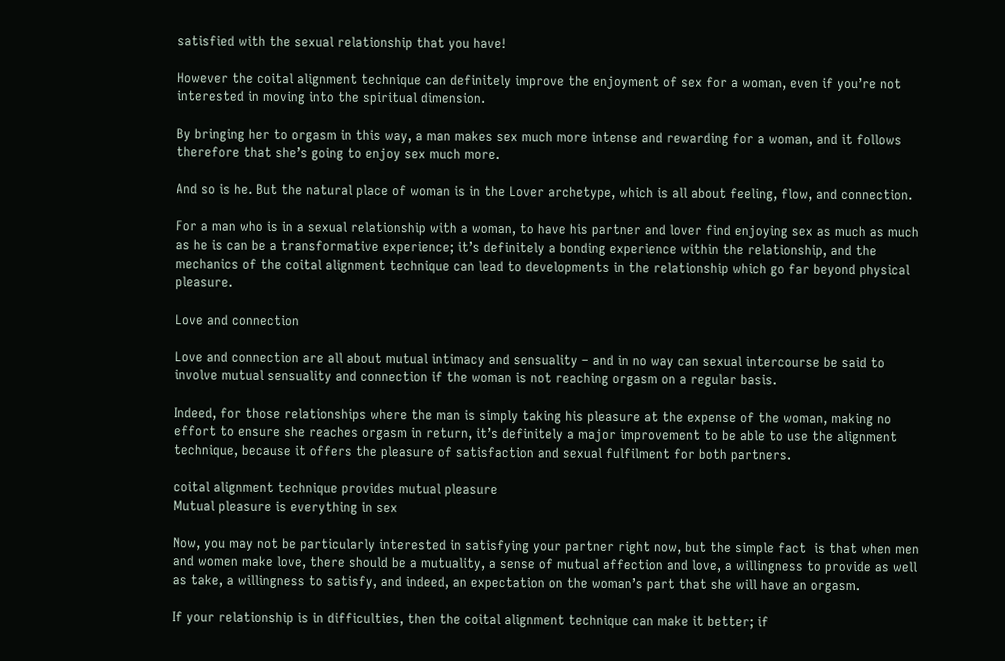satisfied with the sexual relationship that you have!

However the coital alignment technique can definitely improve the enjoyment of sex for a woman, even if you’re not interested in moving into the spiritual dimension.

By bringing her to orgasm in this way, a man makes sex much more intense and rewarding for a woman, and it follows therefore that she’s going to enjoy sex much more.

And so is he. But the natural place of woman is in the Lover archetype, which is all about feeling, flow, and connection.

For a man who is in a sexual relationship with a woman, to have his partner and lover find enjoying sex as much as much as he is can be a transformative experience; it’s definitely a bonding experience within the relationship, and the mechanics of the coital alignment technique can lead to developments in the relationship which go far beyond physical pleasure.

Love and connection

Love and connection are all about mutual intimacy and sensuality – and in no way can sexual intercourse be said to involve mutual sensuality and connection if the woman is not reaching orgasm on a regular basis.

Indeed, for those relationships where the man is simply taking his pleasure at the expense of the woman, making no effort to ensure she reaches orgasm in return, it’s definitely a major improvement to be able to use the alignment technique, because it offers the pleasure of satisfaction and sexual fulfilment for both partners.

coital alignment technique provides mutual pleasure
Mutual pleasure is everything in sex

Now, you may not be particularly interested in satisfying your partner right now, but the simple fact  is that when men and women make love, there should be a mutuality, a sense of mutual affection and love, a willingness to provide as well as take, a willingness to satisfy, and indeed, an expectation on the woman’s part that she will have an orgasm.

If your relationship is in difficulties, then the coital alignment technique can make it better; if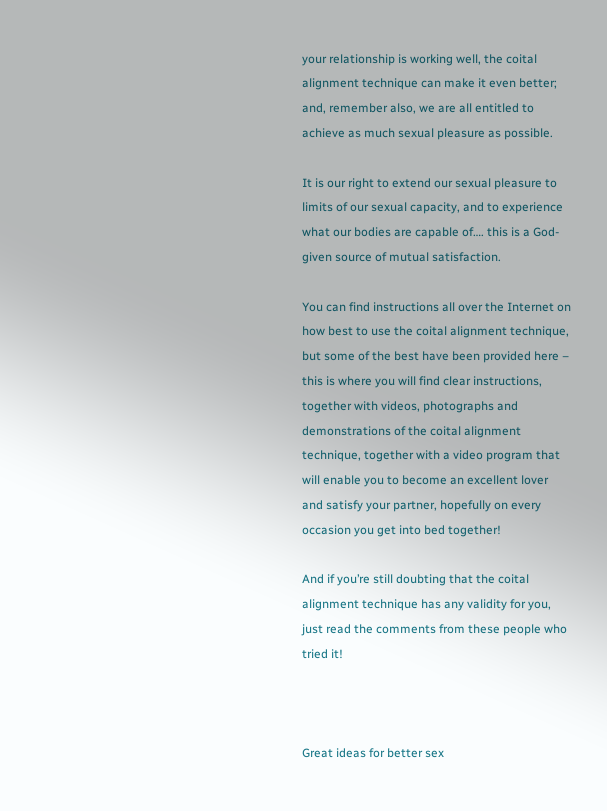your relationship is working well, the coital alignment technique can make it even better; and, remember also, we are all entitled to achieve as much sexual pleasure as possible.

It is our right to extend our sexual pleasure to limits of our sexual capacity, and to experience what our bodies are capable of…. this is a God-given source of mutual satisfaction.

You can find instructions all over the Internet on how best to use the coital alignment technique, but some of the best have been provided here – this is where you will find clear instructions, together with videos, photographs and demonstrations of the coital alignment technique, together with a video program that will enable you to become an excellent lover and satisfy your partner, hopefully on every occasion you get into bed together!

And if you’re still doubting that the coital alignment technique has any validity for you, just read the comments from these people who tried it!



Great ideas for better sex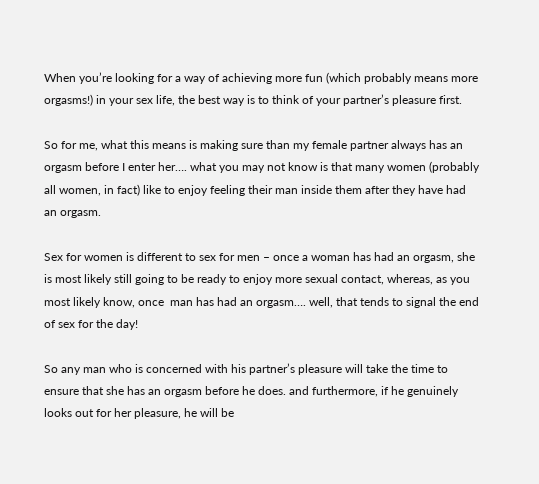When you’re looking for a way of achieving more fun (which probably means more orgasms!) in your sex life, the best way is to think of your partner’s pleasure first.

So for me, what this means is making sure than my female partner always has an orgasm before I enter her…. what you may not know is that many women (probably all women, in fact) like to enjoy feeling their man inside them after they have had an orgasm.

Sex for women is different to sex for men – once a woman has had an orgasm, she is most likely still going to be ready to enjoy more sexual contact, whereas, as you most likely know, once  man has had an orgasm…. well, that tends to signal the end of sex for the day!

So any man who is concerned with his partner’s pleasure will take the time to ensure that she has an orgasm before he does. and furthermore, if he genuinely looks out for her pleasure, he will be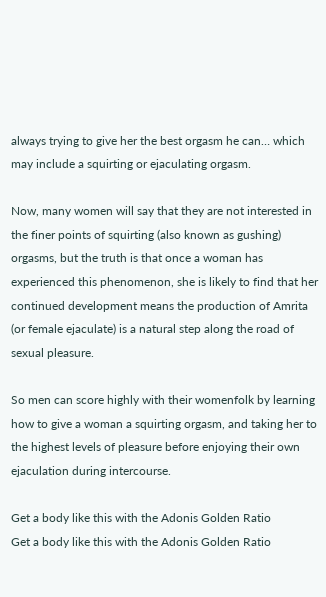always trying to give her the best orgasm he can… which may include a squirting or ejaculating orgasm.

Now, many women will say that they are not interested in the finer points of squirting (also known as gushing) orgasms, but the truth is that once a woman has experienced this phenomenon, she is likely to find that her continued development means the production of Amrita (or female ejaculate) is a natural step along the road of sexual pleasure.

So men can score highly with their womenfolk by learning how to give a woman a squirting orgasm, and taking her to the highest levels of pleasure before enjoying their own ejaculation during intercourse.

Get a body like this with the Adonis Golden Ratio
Get a body like this with the Adonis Golden Ratio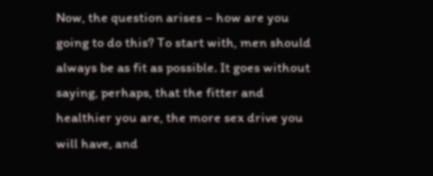Now, the question arises – how are you going to do this? To start with, men should always be as fit as possible. It goes without saying, perhaps, that the fitter and healthier you are, the more sex drive you will have, and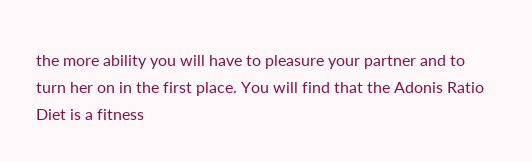the more ability you will have to pleasure your partner and to turn her on in the first place. You will find that the Adonis Ratio Diet is a fitness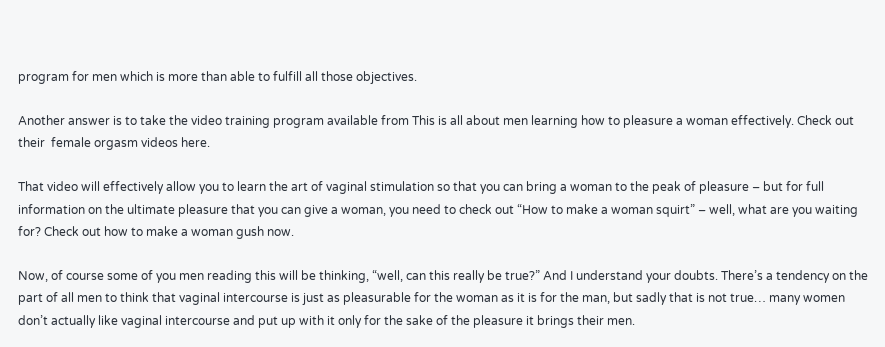program for men which is more than able to fulfill all those objectives.

Another answer is to take the video training program available from This is all about men learning how to pleasure a woman effectively. Check out their  female orgasm videos here.

That video will effectively allow you to learn the art of vaginal stimulation so that you can bring a woman to the peak of pleasure – but for full information on the ultimate pleasure that you can give a woman, you need to check out “How to make a woman squirt” – well, what are you waiting for? Check out how to make a woman gush now.

Now, of course some of you men reading this will be thinking, “well, can this really be true?” And I understand your doubts. There’s a tendency on the part of all men to think that vaginal intercourse is just as pleasurable for the woman as it is for the man, but sadly that is not true… many women don’t actually like vaginal intercourse and put up with it only for the sake of the pleasure it brings their men.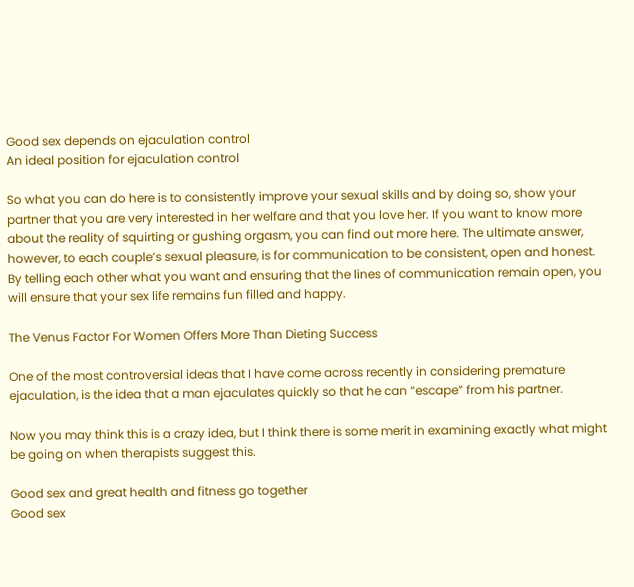Good sex depends on ejaculation control
An ideal position for ejaculation control

So what you can do here is to consistently improve your sexual skills and by doing so, show your partner that you are very interested in her welfare and that you love her. If you want to know more about the reality of squirting or gushing orgasm, you can find out more here. The ultimate answer, however, to each couple’s sexual pleasure, is for communication to be consistent, open and honest. By telling each other what you want and ensuring that the lines of communication remain open, you will ensure that your sex life remains fun filled and happy.

The Venus Factor For Women Offers More Than Dieting Success

One of the most controversial ideas that I have come across recently in considering premature ejaculation, is the idea that a man ejaculates quickly so that he can “escape” from his partner.

Now you may think this is a crazy idea, but I think there is some merit in examining exactly what might be going on when therapists suggest this.

Good sex and great health and fitness go together
Good sex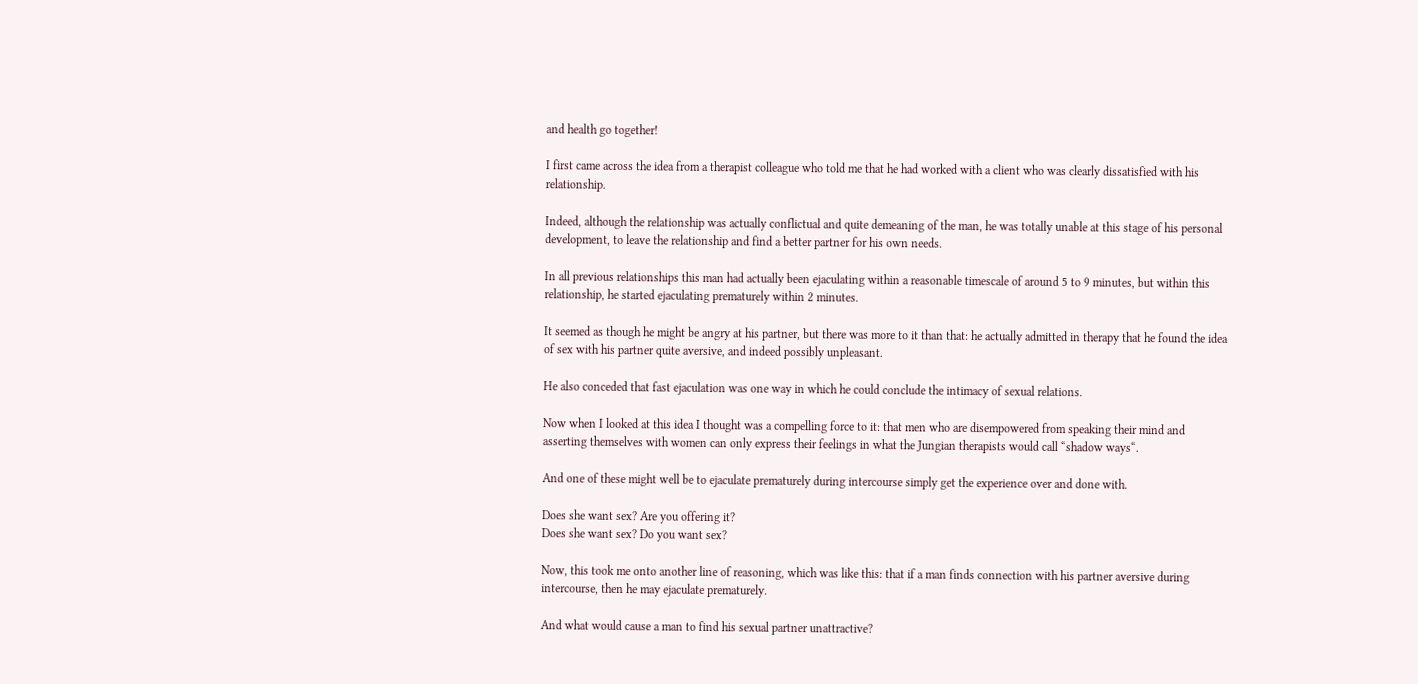and health go together!

I first came across the idea from a therapist colleague who told me that he had worked with a client who was clearly dissatisfied with his relationship.

Indeed, although the relationship was actually conflictual and quite demeaning of the man, he was totally unable at this stage of his personal development, to leave the relationship and find a better partner for his own needs.

In all previous relationships this man had actually been ejaculating within a reasonable timescale of around 5 to 9 minutes, but within this relationship, he started ejaculating prematurely within 2 minutes.

It seemed as though he might be angry at his partner, but there was more to it than that: he actually admitted in therapy that he found the idea of sex with his partner quite aversive, and indeed possibly unpleasant.

He also conceded that fast ejaculation was one way in which he could conclude the intimacy of sexual relations.

Now when I looked at this idea I thought was a compelling force to it: that men who are disempowered from speaking their mind and asserting themselves with women can only express their feelings in what the Jungian therapists would call “shadow ways“.

And one of these might well be to ejaculate prematurely during intercourse simply get the experience over and done with.

Does she want sex? Are you offering it?
Does she want sex? Do you want sex?

Now, this took me onto another line of reasoning, which was like this: that if a man finds connection with his partner aversive during intercourse, then he may ejaculate prematurely.

And what would cause a man to find his sexual partner unattractive?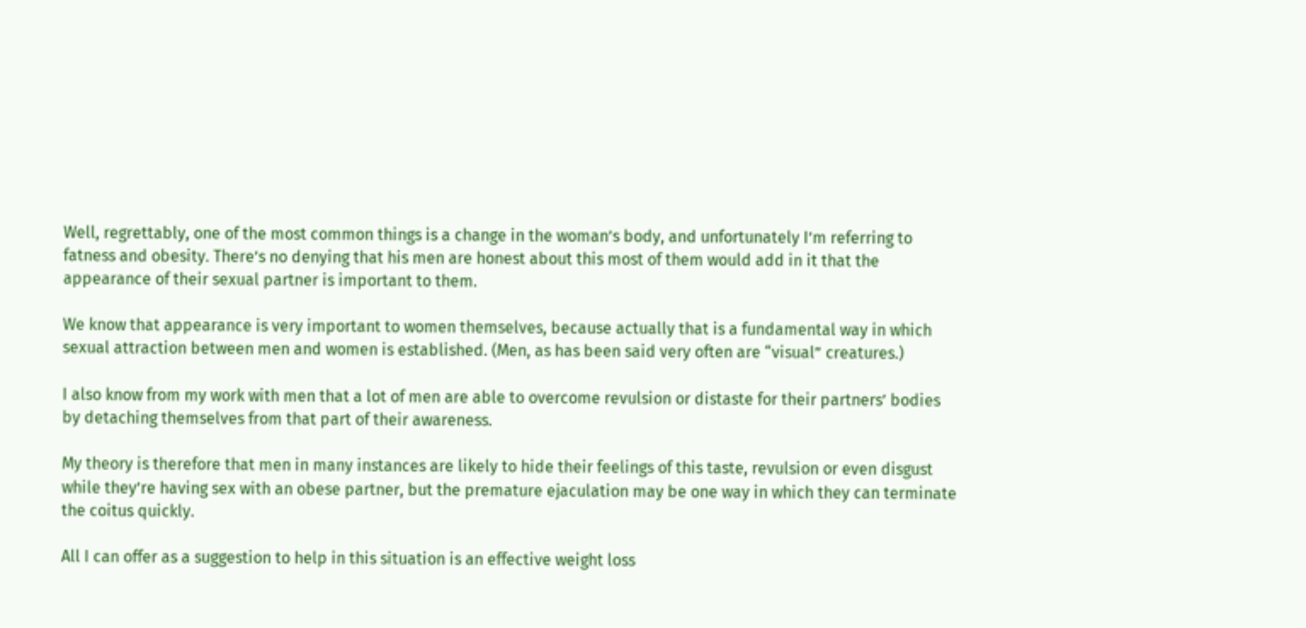Well, regrettably, one of the most common things is a change in the woman’s body, and unfortunately I’m referring to fatness and obesity. There’s no denying that his men are honest about this most of them would add in it that the appearance of their sexual partner is important to them.

We know that appearance is very important to women themselves, because actually that is a fundamental way in which sexual attraction between men and women is established. (Men, as has been said very often are “visual” creatures.)

I also know from my work with men that a lot of men are able to overcome revulsion or distaste for their partners’ bodies by detaching themselves from that part of their awareness.

My theory is therefore that men in many instances are likely to hide their feelings of this taste, revulsion or even disgust while they’re having sex with an obese partner, but the premature ejaculation may be one way in which they can terminate the coitus quickly.

All I can offer as a suggestion to help in this situation is an effective weight loss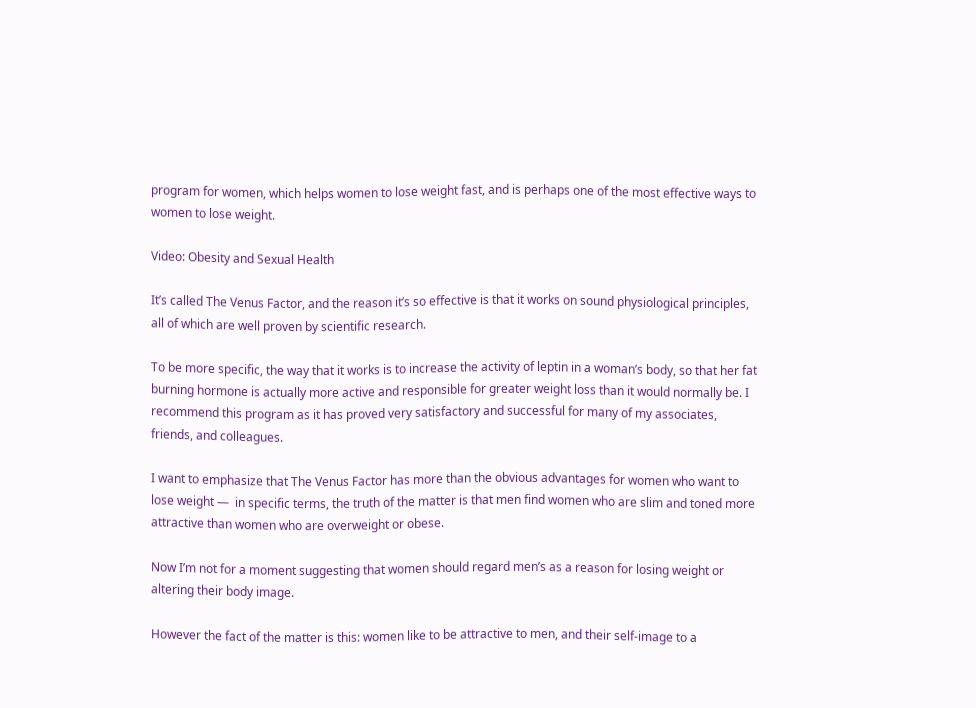program for women, which helps women to lose weight fast, and is perhaps one of the most effective ways to women to lose weight.

Video: Obesity and Sexual Health

It’s called The Venus Factor, and the reason it’s so effective is that it works on sound physiological principles, all of which are well proven by scientific research.

To be more specific, the way that it works is to increase the activity of leptin in a woman’s body, so that her fat burning hormone is actually more active and responsible for greater weight loss than it would normally be. I recommend this program as it has proved very satisfactory and successful for many of my associates, friends, and colleagues.

I want to emphasize that The Venus Factor has more than the obvious advantages for women who want to lose weight —  in specific terms, the truth of the matter is that men find women who are slim and toned more attractive than women who are overweight or obese.

Now I’m not for a moment suggesting that women should regard men’s as a reason for losing weight or altering their body image.

However the fact of the matter is this: women like to be attractive to men, and their self-image to a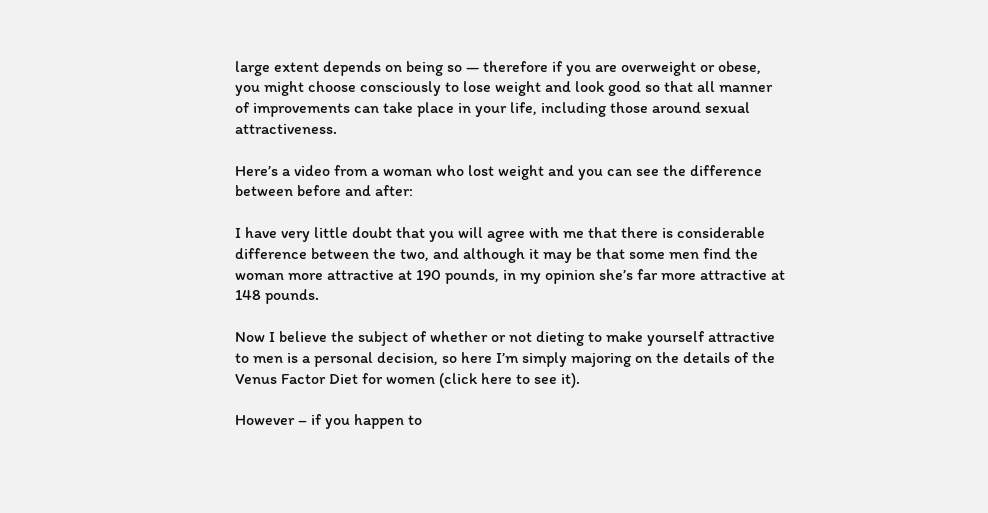large extent depends on being so — therefore if you are overweight or obese, you might choose consciously to lose weight and look good so that all manner of improvements can take place in your life, including those around sexual attractiveness.

Here’s a video from a woman who lost weight and you can see the difference between before and after:

I have very little doubt that you will agree with me that there is considerable difference between the two, and although it may be that some men find the woman more attractive at 190 pounds, in my opinion she’s far more attractive at 148 pounds.

Now I believe the subject of whether or not dieting to make yourself attractive to men is a personal decision, so here I’m simply majoring on the details of the Venus Factor Diet for women (click here to see it).

However – if you happen to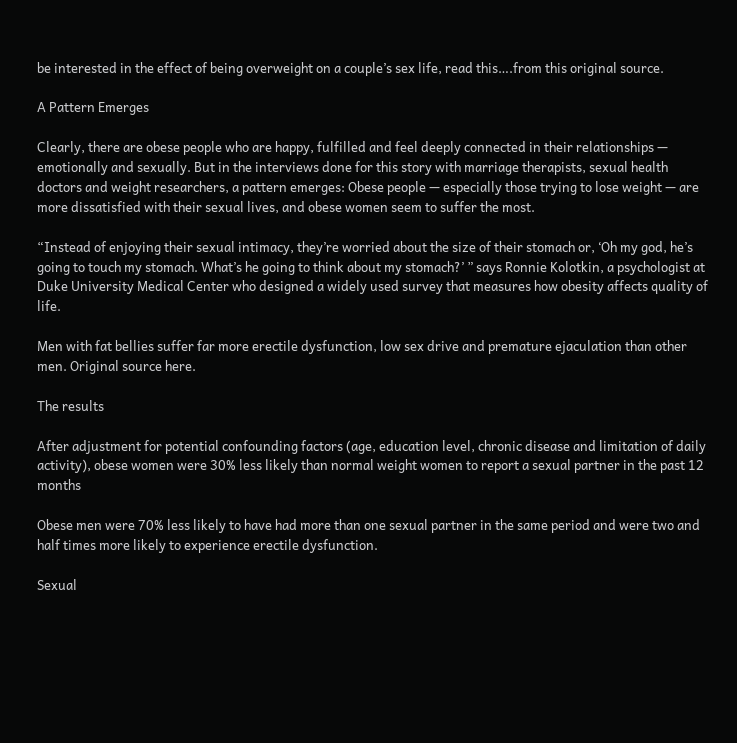be interested in the effect of being overweight on a couple’s sex life, read this….from this original source.

A Pattern Emerges

Clearly, there are obese people who are happy, fulfilled and feel deeply connected in their relationships — emotionally and sexually. But in the interviews done for this story with marriage therapists, sexual health doctors and weight researchers, a pattern emerges: Obese people — especially those trying to lose weight — are more dissatisfied with their sexual lives, and obese women seem to suffer the most.

“Instead of enjoying their sexual intimacy, they’re worried about the size of their stomach or, ‘Oh my god, he’s going to touch my stomach. What’s he going to think about my stomach?’ ” says Ronnie Kolotkin, a psychologist at Duke University Medical Center who designed a widely used survey that measures how obesity affects quality of life.

Men with fat bellies suffer far more erectile dysfunction, low sex drive and premature ejaculation than other men. Original source here.

The results

After adjustment for potential confounding factors (age, education level, chronic disease and limitation of daily activity), obese women were 30% less likely than normal weight women to report a sexual partner in the past 12 months

Obese men were 70% less likely to have had more than one sexual partner in the same period and were two and half times more likely to experience erectile dysfunction.

Sexual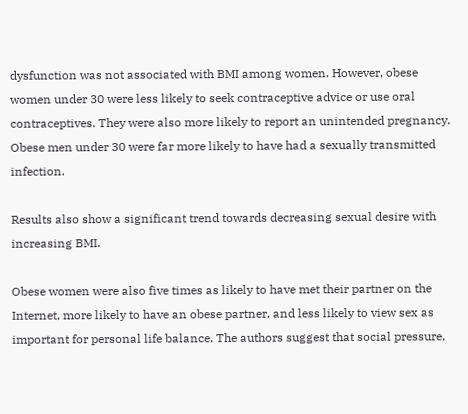dysfunction was not associated with BMI among women. However, obese women under 30 were less likely to seek contraceptive advice or use oral contraceptives. They were also more likely to report an unintended pregnancy. Obese men under 30 were far more likely to have had a sexually transmitted infection.

Results also show a significant trend towards decreasing sexual desire with increasing BMI.

Obese women were also five times as likely to have met their partner on the Internet, more likely to have an obese partner, and less likely to view sex as important for personal life balance. The authors suggest that social pressure,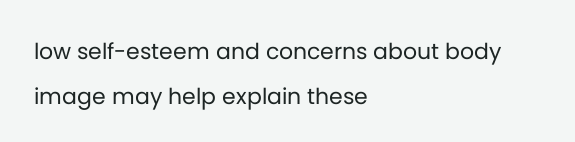low self-esteem and concerns about body image may help explain these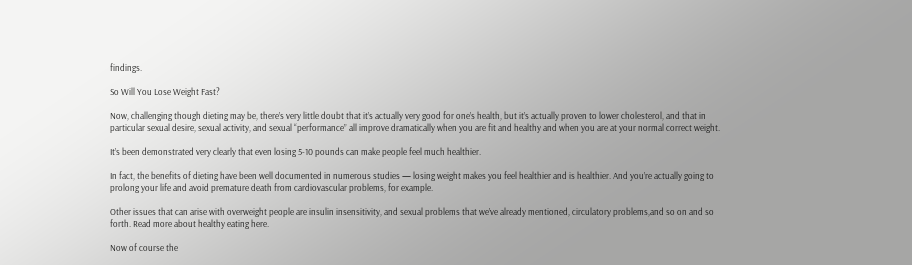findings.

So Will You Lose Weight Fast?

Now, challenging though dieting may be, there’s very little doubt that it’s actually very good for one’s health, but it’s actually proven to lower cholesterol, and that in particular sexual desire, sexual activity, and sexual “performance” all improve dramatically when you are fit and healthy and when you are at your normal correct weight.

It’s been demonstrated very clearly that even losing 5-10 pounds can make people feel much healthier.

In fact, the benefits of dieting have been well documented in numerous studies — losing weight makes you feel healthier and is healthier. And you’re actually going to prolong your life and avoid premature death from cardiovascular problems, for example.

Other issues that can arise with overweight people are insulin insensitivity, and sexual problems that we’ve already mentioned, circulatory problems,and so on and so forth. Read more about healthy eating here.

Now of course the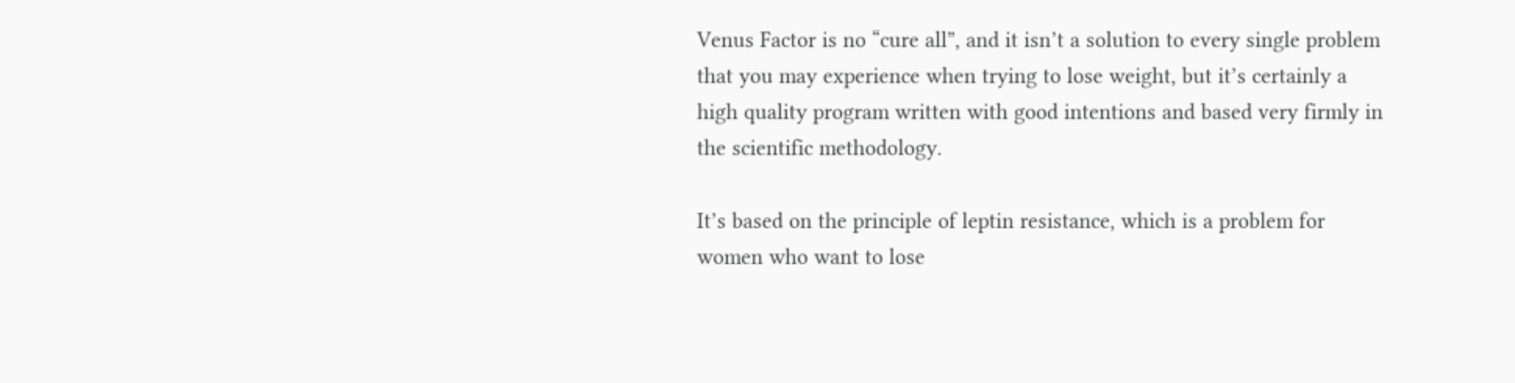Venus Factor is no “cure all”, and it isn’t a solution to every single problem that you may experience when trying to lose weight, but it’s certainly a high quality program written with good intentions and based very firmly in the scientific methodology.

It’s based on the principle of leptin resistance, which is a problem for women who want to lose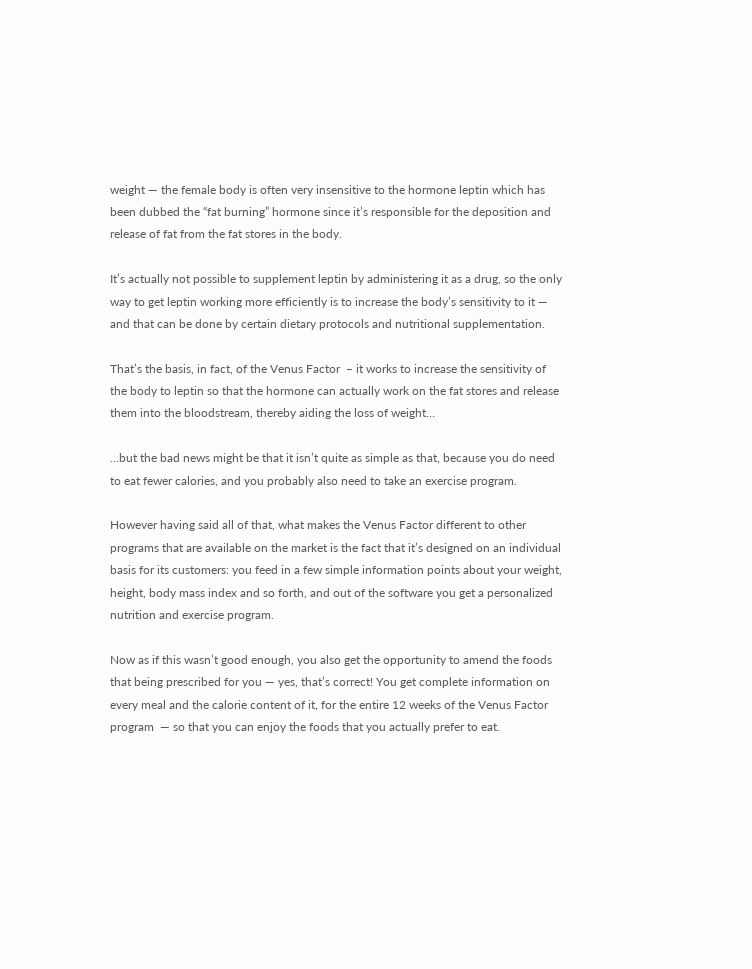weight — the female body is often very insensitive to the hormone leptin which has been dubbed the “fat burning” hormone since it’s responsible for the deposition and release of fat from the fat stores in the body.

It’s actually not possible to supplement leptin by administering it as a drug, so the only way to get leptin working more efficiently is to increase the body’s sensitivity to it — and that can be done by certain dietary protocols and nutritional supplementation.

That’s the basis, in fact, of the Venus Factor  – it works to increase the sensitivity of the body to leptin so that the hormone can actually work on the fat stores and release them into the bloodstream, thereby aiding the loss of weight…

…but the bad news might be that it isn’t quite as simple as that, because you do need to eat fewer calories, and you probably also need to take an exercise program.

However having said all of that, what makes the Venus Factor different to other programs that are available on the market is the fact that it’s designed on an individual basis for its customers: you feed in a few simple information points about your weight, height, body mass index and so forth, and out of the software you get a personalized nutrition and exercise program.

Now as if this wasn’t good enough, you also get the opportunity to amend the foods that being prescribed for you — yes, that’s correct! You get complete information on every meal and the calorie content of it, for the entire 12 weeks of the Venus Factor program  — so that you can enjoy the foods that you actually prefer to eat.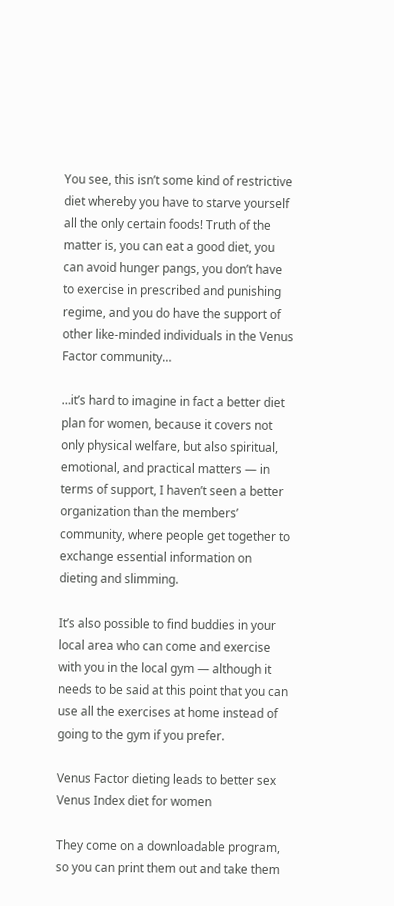You see, this isn’t some kind of restrictive diet whereby you have to starve yourself all the only certain foods! Truth of the matter is, you can eat a good diet, you can avoid hunger pangs, you don’t have to exercise in prescribed and punishing regime, and you do have the support of other like-minded individuals in the Venus Factor community…

…it’s hard to imagine in fact a better diet plan for women, because it covers not only physical welfare, but also spiritual, emotional, and practical matters — in terms of support, I haven’t seen a better organization than the members’ community, where people get together to exchange essential information on dieting and slimming.

It’s also possible to find buddies in your local area who can come and exercise with you in the local gym — although it needs to be said at this point that you can use all the exercises at home instead of going to the gym if you prefer.

Venus Factor dieting leads to better sex Venus Index diet for women

They come on a downloadable program, so you can print them out and take them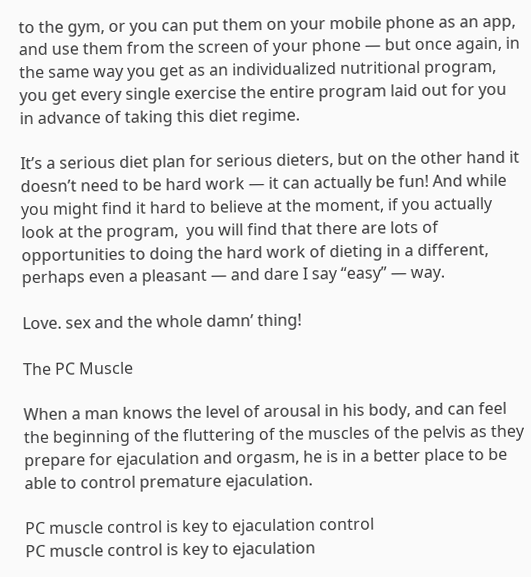to the gym, or you can put them on your mobile phone as an app, and use them from the screen of your phone — but once again, in the same way you get as an individualized nutritional program, you get every single exercise the entire program laid out for you in advance of taking this diet regime.

It’s a serious diet plan for serious dieters, but on the other hand it doesn’t need to be hard work — it can actually be fun! And while you might find it hard to believe at the moment, if you actually look at the program,  you will find that there are lots of opportunities to doing the hard work of dieting in a different, perhaps even a pleasant — and dare I say “easy” — way.

Love. sex and the whole damn’ thing!

The PC Muscle

When a man knows the level of arousal in his body, and can feel the beginning of the fluttering of the muscles of the pelvis as they prepare for ejaculation and orgasm, he is in a better place to be able to control premature ejaculation.

PC muscle control is key to ejaculation control
PC muscle control is key to ejaculation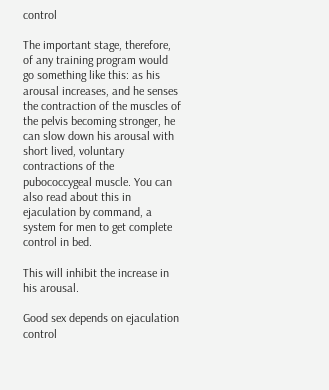control

The important stage, therefore, of any training program would go something like this: as his arousal increases, and he senses the contraction of the muscles of the pelvis becoming stronger, he can slow down his arousal with short lived, voluntary contractions of the pubococcygeal muscle. You can also read about this in ejaculation by command, a system for men to get complete control in bed.

This will inhibit the increase in his arousal.

Good sex depends on ejaculation control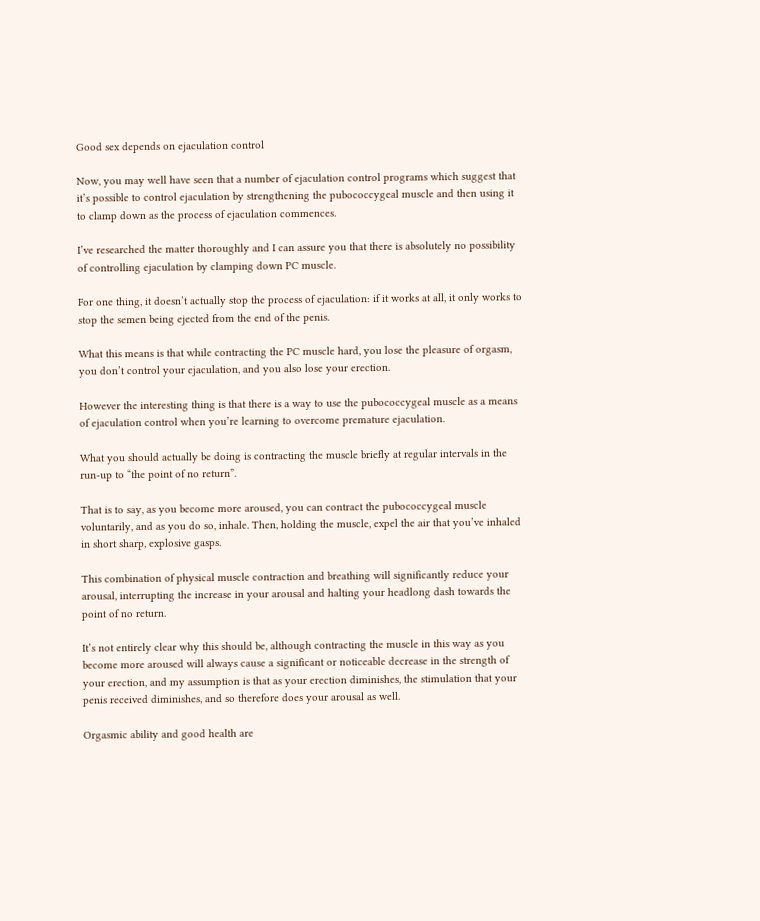Good sex depends on ejaculation control

Now, you may well have seen that a number of ejaculation control programs which suggest that it’s possible to control ejaculation by strengthening the pubococcygeal muscle and then using it to clamp down as the process of ejaculation commences.

I’ve researched the matter thoroughly and I can assure you that there is absolutely no possibility of controlling ejaculation by clamping down PC muscle.

For one thing, it doesn’t actually stop the process of ejaculation: if it works at all, it only works to stop the semen being ejected from the end of the penis.

What this means is that while contracting the PC muscle hard, you lose the pleasure of orgasm, you don’t control your ejaculation, and you also lose your erection.

However the interesting thing is that there is a way to use the pubococcygeal muscle as a means of ejaculation control when you’re learning to overcome premature ejaculation.

What you should actually be doing is contracting the muscle briefly at regular intervals in the run-up to “the point of no return”.

That is to say, as you become more aroused, you can contract the pubococcygeal muscle voluntarily, and as you do so, inhale. Then, holding the muscle, expel the air that you’ve inhaled in short sharp, explosive gasps.

This combination of physical muscle contraction and breathing will significantly reduce your arousal, interrupting the increase in your arousal and halting your headlong dash towards the point of no return.

It’s not entirely clear why this should be, although contracting the muscle in this way as you become more aroused will always cause a significant or noticeable decrease in the strength of your erection, and my assumption is that as your erection diminishes, the stimulation that your penis received diminishes, and so therefore does your arousal as well.

Orgasmic ability and good health are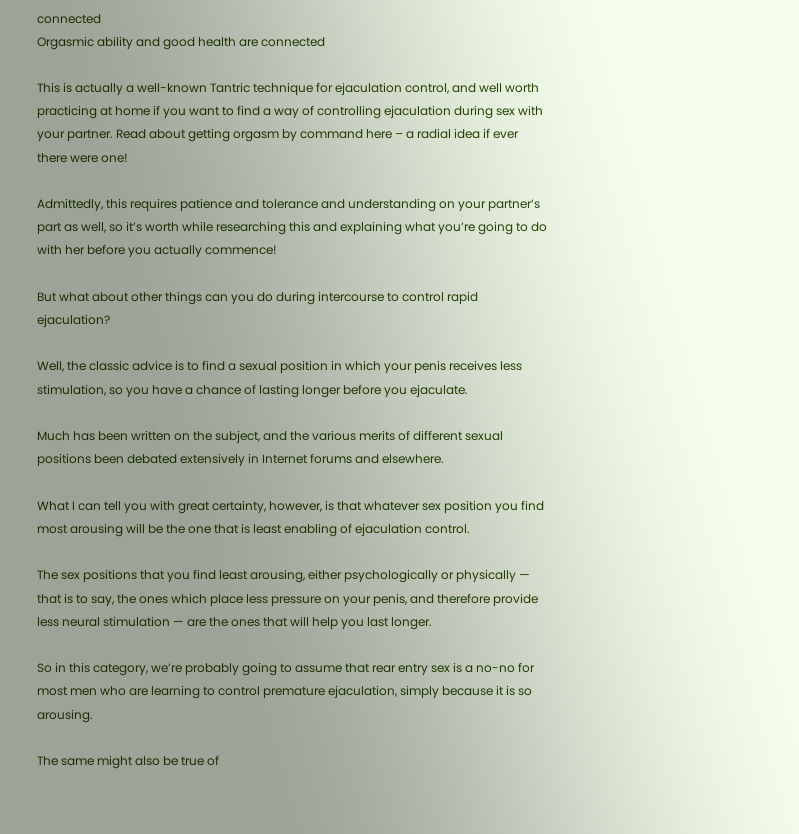connected
Orgasmic ability and good health are connected

This is actually a well-known Tantric technique for ejaculation control, and well worth practicing at home if you want to find a way of controlling ejaculation during sex with your partner. Read about getting orgasm by command here – a radial idea if ever there were one!

Admittedly, this requires patience and tolerance and understanding on your partner’s part as well, so it’s worth while researching this and explaining what you’re going to do with her before you actually commence!

But what about other things can you do during intercourse to control rapid ejaculation?

Well, the classic advice is to find a sexual position in which your penis receives less stimulation, so you have a chance of lasting longer before you ejaculate.

Much has been written on the subject, and the various merits of different sexual positions been debated extensively in Internet forums and elsewhere.

What I can tell you with great certainty, however, is that whatever sex position you find most arousing will be the one that is least enabling of ejaculation control.

The sex positions that you find least arousing, either psychologically or physically — that is to say, the ones which place less pressure on your penis, and therefore provide less neural stimulation — are the ones that will help you last longer.

So in this category, we’re probably going to assume that rear entry sex is a no-no for most men who are learning to control premature ejaculation, simply because it is so arousing.

The same might also be true of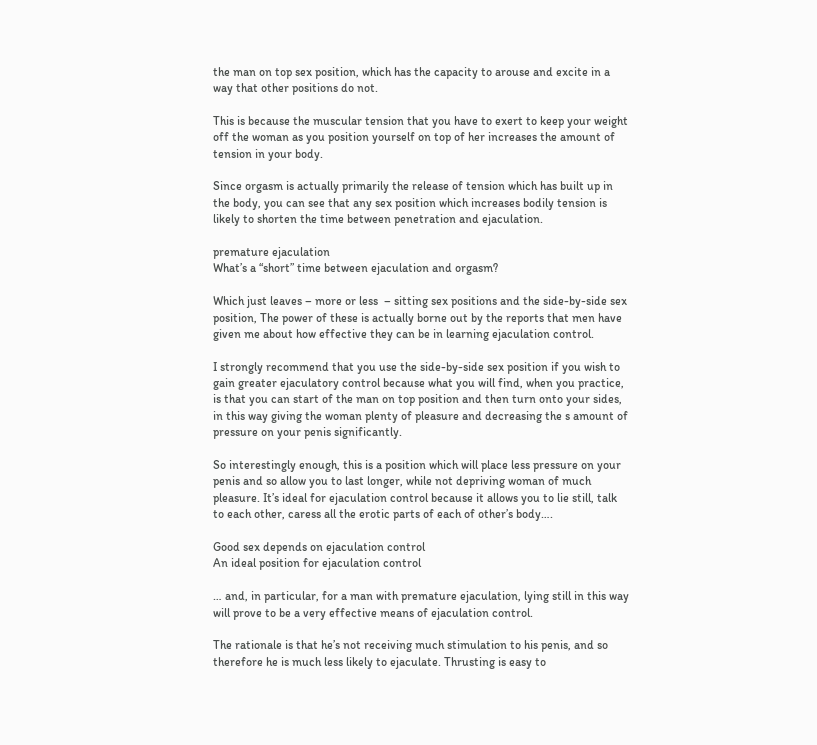the man on top sex position, which has the capacity to arouse and excite in a way that other positions do not.

This is because the muscular tension that you have to exert to keep your weight off the woman as you position yourself on top of her increases the amount of tension in your body.

Since orgasm is actually primarily the release of tension which has built up in the body, you can see that any sex position which increases bodily tension is likely to shorten the time between penetration and ejaculation.

premature ejaculation
What’s a “short” time between ejaculation and orgasm?

Which just leaves – more or less  – sitting sex positions and the side-by-side sex position, The power of these is actually borne out by the reports that men have given me about how effective they can be in learning ejaculation control.

I strongly recommend that you use the side-by-side sex position if you wish to gain greater ejaculatory control because what you will find, when you practice, is that you can start of the man on top position and then turn onto your sides, in this way giving the woman plenty of pleasure and decreasing the s amount of pressure on your penis significantly.

So interestingly enough, this is a position which will place less pressure on your penis and so allow you to last longer, while not depriving woman of much pleasure. It’s ideal for ejaculation control because it allows you to lie still, talk to each other, caress all the erotic parts of each of other’s body….

Good sex depends on ejaculation control
An ideal position for ejaculation control

… and, in particular, for a man with premature ejaculation, lying still in this way will prove to be a very effective means of ejaculation control.

The rationale is that he’s not receiving much stimulation to his penis, and so therefore he is much less likely to ejaculate. Thrusting is easy to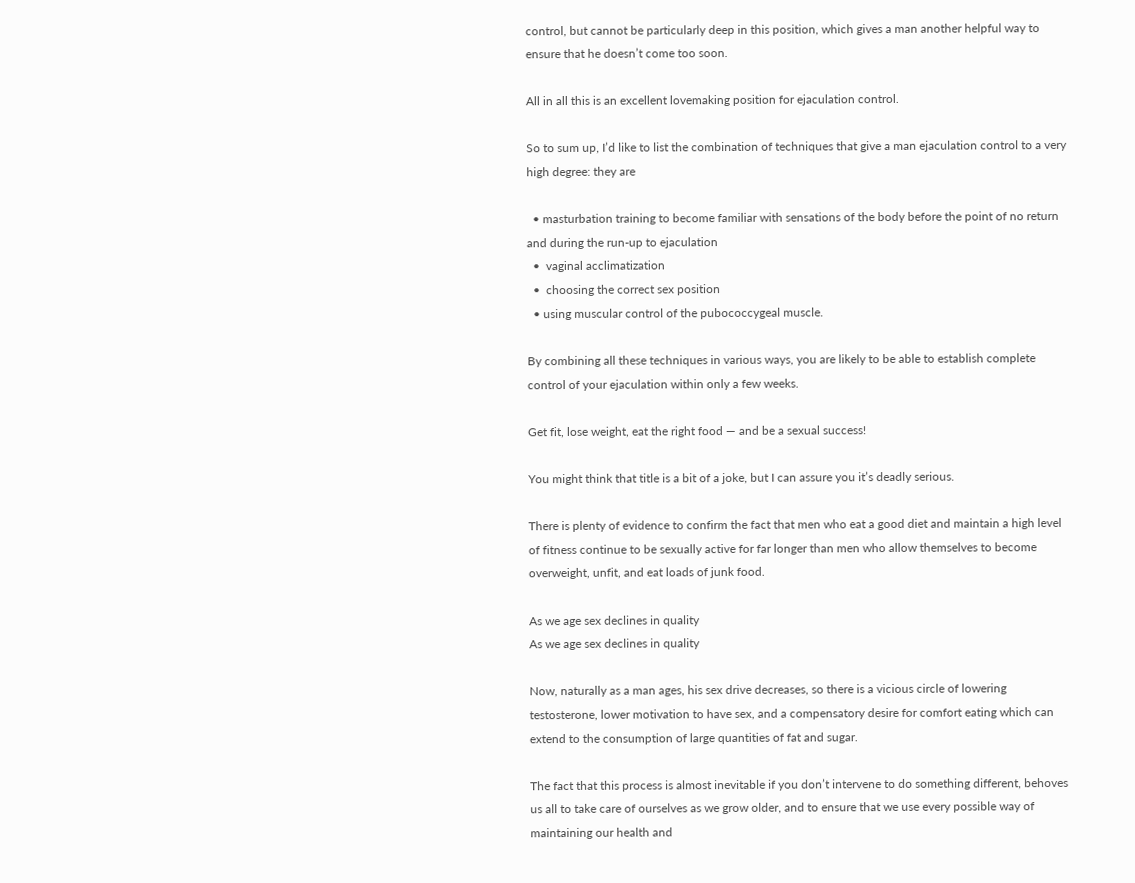control, but cannot be particularly deep in this position, which gives a man another helpful way to ensure that he doesn’t come too soon.

All in all this is an excellent lovemaking position for ejaculation control.

So to sum up, I’d like to list the combination of techniques that give a man ejaculation control to a very high degree: they are

  • masturbation training to become familiar with sensations of the body before the point of no return and during the run-up to ejaculation
  •  vaginal acclimatization
  •  choosing the correct sex position
  • using muscular control of the pubococcygeal muscle.

By combining all these techniques in various ways, you are likely to be able to establish complete control of your ejaculation within only a few weeks.

Get fit, lose weight, eat the right food — and be a sexual success!

You might think that title is a bit of a joke, but I can assure you it’s deadly serious.

There is plenty of evidence to confirm the fact that men who eat a good diet and maintain a high level of fitness continue to be sexually active for far longer than men who allow themselves to become overweight, unfit, and eat loads of junk food.

As we age sex declines in quality
As we age sex declines in quality

Now, naturally as a man ages, his sex drive decreases, so there is a vicious circle of lowering testosterone, lower motivation to have sex, and a compensatory desire for comfort eating which can extend to the consumption of large quantities of fat and sugar.

The fact that this process is almost inevitable if you don’t intervene to do something different, behoves us all to take care of ourselves as we grow older, and to ensure that we use every possible way of maintaining our health and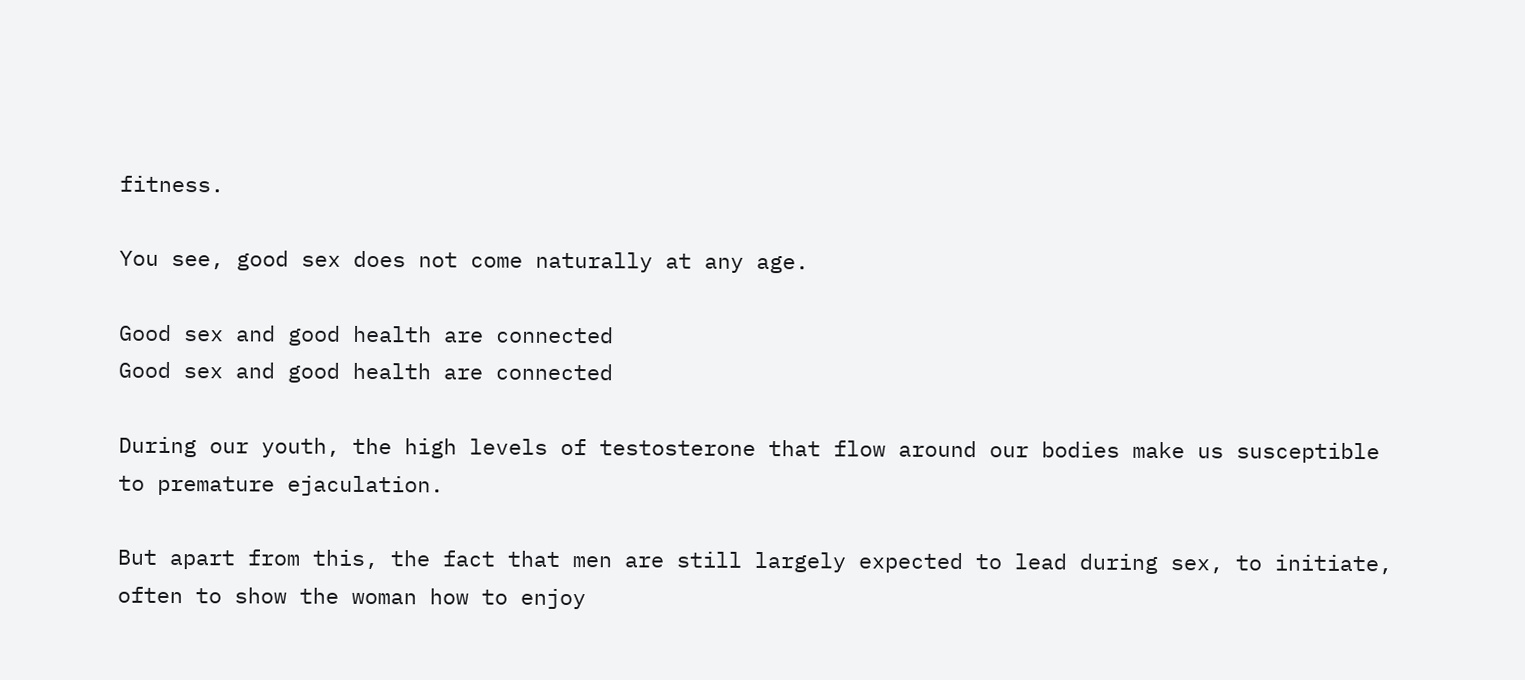fitness.

You see, good sex does not come naturally at any age.

Good sex and good health are connected
Good sex and good health are connected

During our youth, the high levels of testosterone that flow around our bodies make us susceptible to premature ejaculation.

But apart from this, the fact that men are still largely expected to lead during sex, to initiate, often to show the woman how to enjoy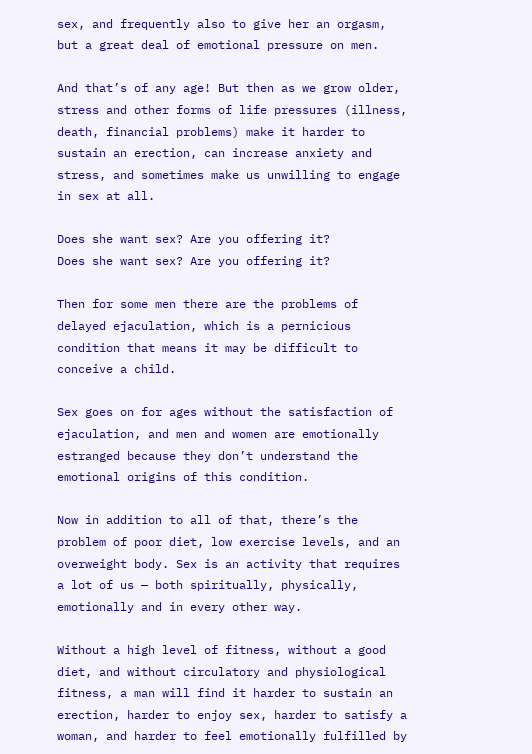sex, and frequently also to give her an orgasm, but a great deal of emotional pressure on men.

And that’s of any age! But then as we grow older, stress and other forms of life pressures (illness, death, financial problems) make it harder to sustain an erection, can increase anxiety and stress, and sometimes make us unwilling to engage in sex at all.

Does she want sex? Are you offering it?
Does she want sex? Are you offering it?

Then for some men there are the problems of delayed ejaculation, which is a pernicious condition that means it may be difficult to conceive a child.

Sex goes on for ages without the satisfaction of ejaculation, and men and women are emotionally estranged because they don’t understand the emotional origins of this condition.

Now in addition to all of that, there’s the problem of poor diet, low exercise levels, and an overweight body. Sex is an activity that requires a lot of us — both spiritually, physically, emotionally and in every other way.

Without a high level of fitness, without a good diet, and without circulatory and physiological fitness, a man will find it harder to sustain an erection, harder to enjoy sex, harder to satisfy a woman, and harder to feel emotionally fulfilled by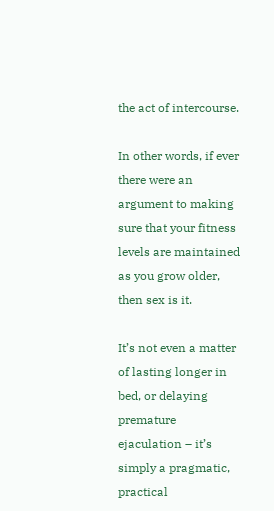the act of intercourse.

In other words, if ever there were an argument to making sure that your fitness levels are maintained as you grow older, then sex is it.

It’s not even a matter of lasting longer in bed, or delaying premature ejaculation – it’s simply a pragmatic, practical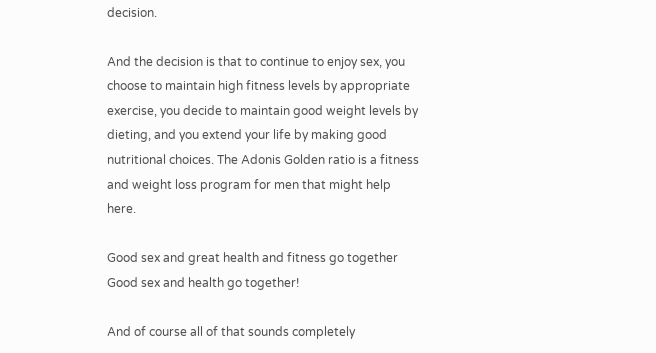decision.

And the decision is that to continue to enjoy sex, you choose to maintain high fitness levels by appropriate exercise, you decide to maintain good weight levels by dieting, and you extend your life by making good nutritional choices. The Adonis Golden ratio is a fitness and weight loss program for men that might help here.

Good sex and great health and fitness go together
Good sex and health go together!

And of course all of that sounds completely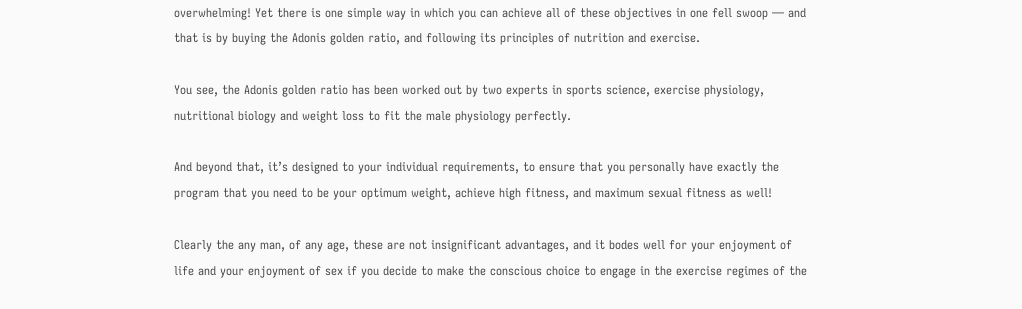overwhelming! Yet there is one simple way in which you can achieve all of these objectives in one fell swoop — and that is by buying the Adonis golden ratio, and following its principles of nutrition and exercise.

You see, the Adonis golden ratio has been worked out by two experts in sports science, exercise physiology, nutritional biology and weight loss to fit the male physiology perfectly.

And beyond that, it’s designed to your individual requirements, to ensure that you personally have exactly the program that you need to be your optimum weight, achieve high fitness, and maximum sexual fitness as well!

Clearly the any man, of any age, these are not insignificant advantages, and it bodes well for your enjoyment of life and your enjoyment of sex if you decide to make the conscious choice to engage in the exercise regimes of the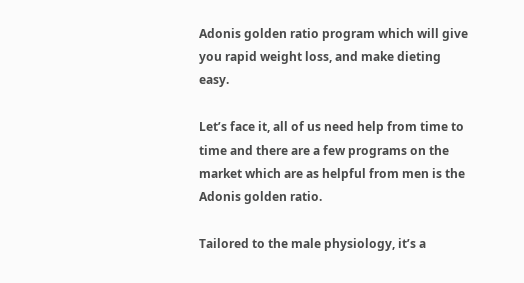Adonis golden ratio program which will give you rapid weight loss, and make dieting easy.

Let’s face it, all of us need help from time to time and there are a few programs on the market which are as helpful from men is the Adonis golden ratio.

Tailored to the male physiology, it’s a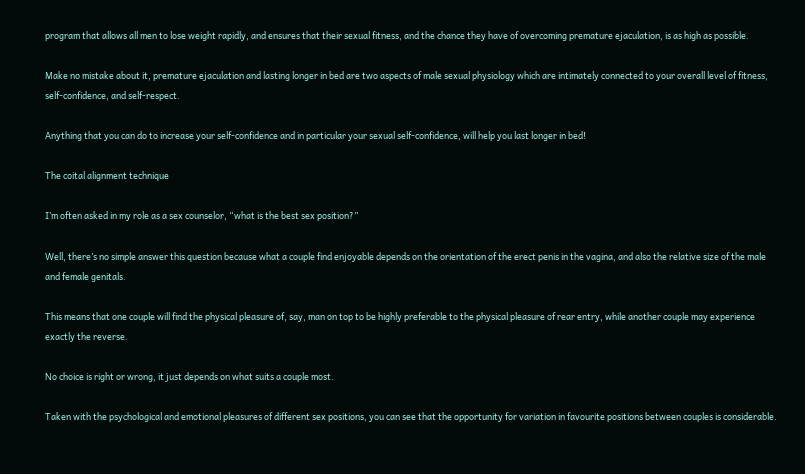program that allows all men to lose weight rapidly, and ensures that their sexual fitness, and the chance they have of overcoming premature ejaculation, is as high as possible.

Make no mistake about it, premature ejaculation and lasting longer in bed are two aspects of male sexual physiology which are intimately connected to your overall level of fitness, self-confidence, and self-respect.

Anything that you can do to increase your self-confidence and in particular your sexual self-confidence, will help you last longer in bed!

The coital alignment technique

I’m often asked in my role as a sex counselor, “what is the best sex position?”

Well, there’s no simple answer this question because what a couple find enjoyable depends on the orientation of the erect penis in the vagina, and also the relative size of the male and female genitals.

This means that one couple will find the physical pleasure of, say, man on top to be highly preferable to the physical pleasure of rear entry, while another couple may experience exactly the reverse.

No choice is right or wrong, it just depends on what suits a couple most.

Taken with the psychological and emotional pleasures of different sex positions, you can see that the opportunity for variation in favourite positions between couples is considerable.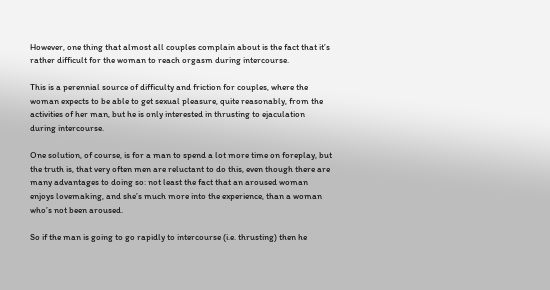However, one thing that almost all couples complain about is the fact that it’s rather difficult for the woman to reach orgasm during intercourse.

This is a perennial source of difficulty and friction for couples, where the woman expects to be able to get sexual pleasure, quite reasonably, from the activities of her man, but he is only interested in thrusting to ejaculation during intercourse.

One solution, of course, is for a man to spend a lot more time on foreplay, but the truth is, that very often men are reluctant to do this, even though there are many advantages to doing so: not least the fact that an aroused woman enjoys lovemaking, and she’s much more into the experience, than a woman who’s not been aroused.

So if the man is going to go rapidly to intercourse (i.e. thrusting) then he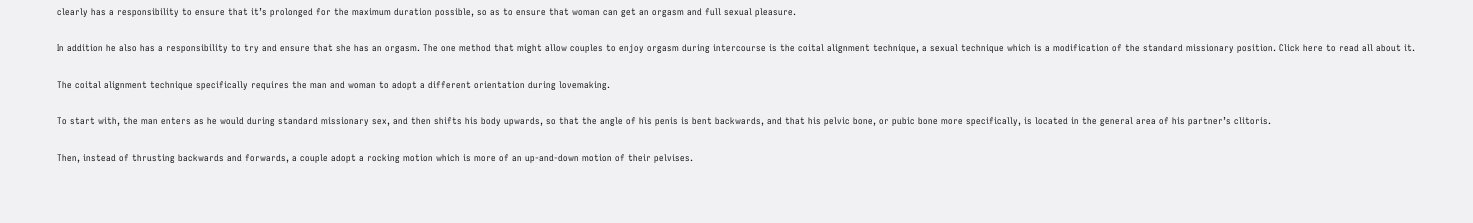clearly has a responsibility to ensure that it’s prolonged for the maximum duration possible, so as to ensure that woman can get an orgasm and full sexual pleasure.

In addition he also has a responsibility to try and ensure that she has an orgasm. The one method that might allow couples to enjoy orgasm during intercourse is the coital alignment technique, a sexual technique which is a modification of the standard missionary position. Click here to read all about it.

The coital alignment technique specifically requires the man and woman to adopt a different orientation during lovemaking.

To start with, the man enters as he would during standard missionary sex, and then shifts his body upwards, so that the angle of his penis is bent backwards, and that his pelvic bone, or pubic bone more specifically, is located in the general area of his partner’s clitoris.

Then, instead of thrusting backwards and forwards, a couple adopt a rocking motion which is more of an up-and-down motion of their pelvises.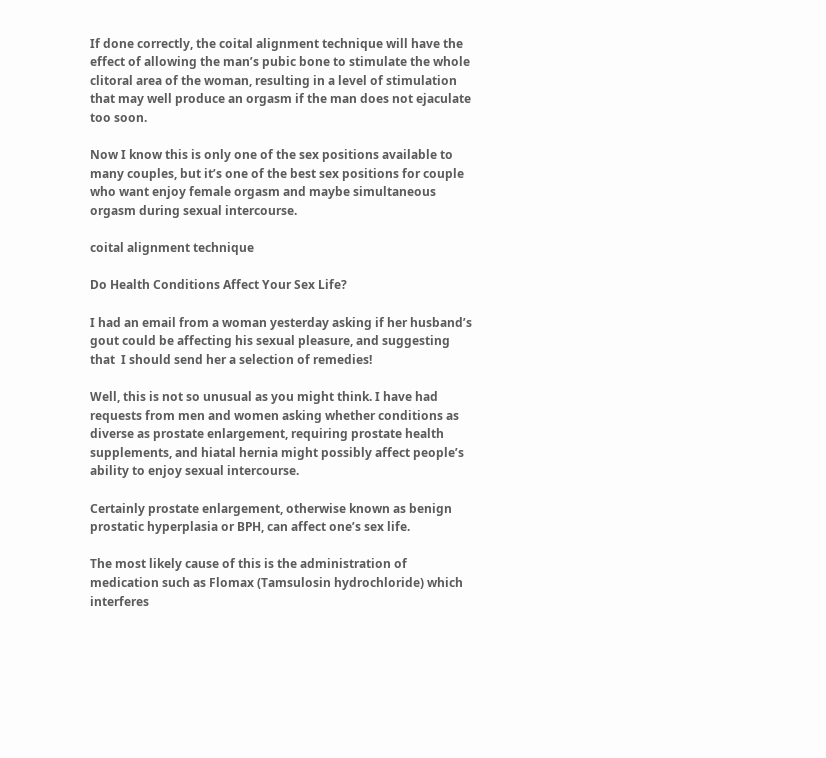If done correctly, the coital alignment technique will have the effect of allowing the man’s pubic bone to stimulate the whole clitoral area of the woman, resulting in a level of stimulation that may well produce an orgasm if the man does not ejaculate too soon.

Now I know this is only one of the sex positions available to many couples, but it’s one of the best sex positions for couple who want enjoy female orgasm and maybe simultaneous orgasm during sexual intercourse.

coital alignment technique

Do Health Conditions Affect Your Sex Life?

I had an email from a woman yesterday asking if her husband’s gout could be affecting his sexual pleasure, and suggesting that  I should send her a selection of remedies!

Well, this is not so unusual as you might think. I have had requests from men and women asking whether conditions as diverse as prostate enlargement, requiring prostate health supplements, and hiatal hernia might possibly affect people’s ability to enjoy sexual intercourse.

Certainly prostate enlargement, otherwise known as benign prostatic hyperplasia or BPH, can affect one’s sex life.

The most likely cause of this is the administration of medication such as Flomax (Tamsulosin hydrochloride) which interferes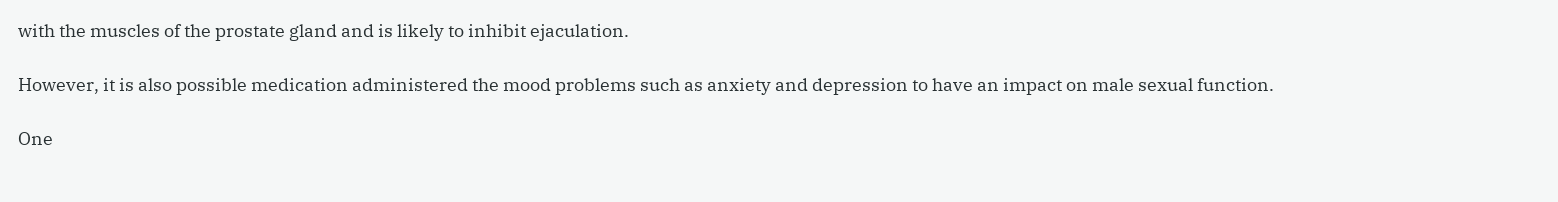with the muscles of the prostate gland and is likely to inhibit ejaculation.

However, it is also possible medication administered the mood problems such as anxiety and depression to have an impact on male sexual function.

One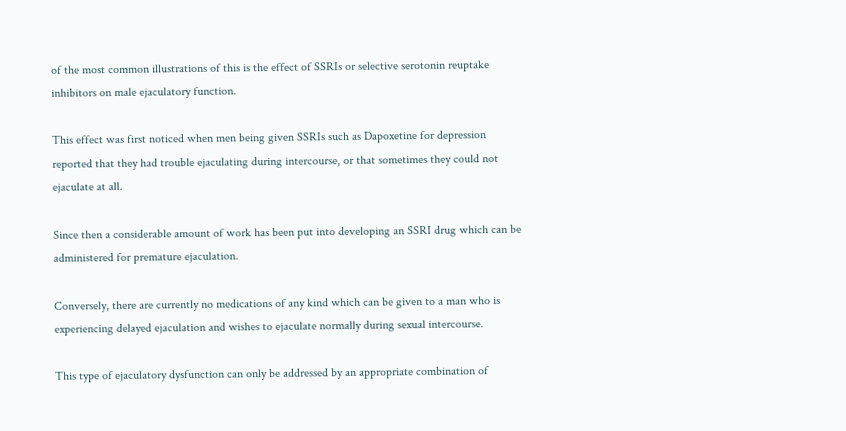of the most common illustrations of this is the effect of SSRIs or selective serotonin reuptake inhibitors on male ejaculatory function.

This effect was first noticed when men being given SSRIs such as Dapoxetine for depression reported that they had trouble ejaculating during intercourse, or that sometimes they could not ejaculate at all.

Since then a considerable amount of work has been put into developing an SSRI drug which can be administered for premature ejaculation.

Conversely, there are currently no medications of any kind which can be given to a man who is experiencing delayed ejaculation and wishes to ejaculate normally during sexual intercourse.

This type of ejaculatory dysfunction can only be addressed by an appropriate combination of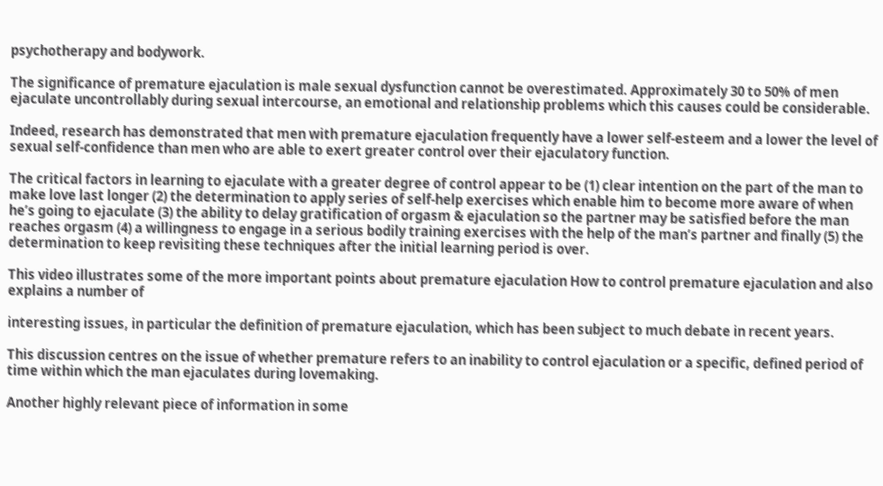psychotherapy and bodywork.

The significance of premature ejaculation is male sexual dysfunction cannot be overestimated. Approximately 30 to 50% of men ejaculate uncontrollably during sexual intercourse, an emotional and relationship problems which this causes could be considerable.

Indeed, research has demonstrated that men with premature ejaculation frequently have a lower self-esteem and a lower the level of sexual self-confidence than men who are able to exert greater control over their ejaculatory function.

The critical factors in learning to ejaculate with a greater degree of control appear to be (1) clear intention on the part of the man to make love last longer (2) the determination to apply series of self-help exercises which enable him to become more aware of when he’s going to ejaculate (3) the ability to delay gratification of orgasm & ejaculation so the partner may be satisfied before the man reaches orgasm (4) a willingness to engage in a serious bodily training exercises with the help of the man’s partner and finally (5) the determination to keep revisiting these techniques after the initial learning period is over.

This video illustrates some of the more important points about premature ejaculation How to control premature ejaculation and also explains a number of

interesting issues, in particular the definition of premature ejaculation, which has been subject to much debate in recent years.

This discussion centres on the issue of whether premature refers to an inability to control ejaculation or a specific, defined period of time within which the man ejaculates during lovemaking.

Another highly relevant piece of information in some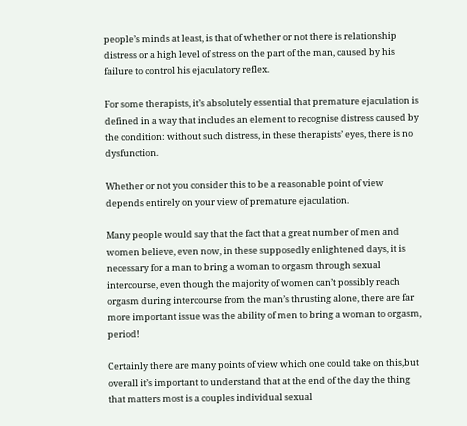people’s minds at least, is that of whether or not there is relationship distress or a high level of stress on the part of the man, caused by his failure to control his ejaculatory reflex.

For some therapists, it’s absolutely essential that premature ejaculation is defined in a way that includes an element to recognise distress caused by the condition: without such distress, in these therapists’ eyes, there is no dysfunction.

Whether or not you consider this to be a reasonable point of view depends entirely on your view of premature ejaculation.

Many people would say that the fact that a great number of men and women believe, even now, in these supposedly enlightened days, it is necessary for a man to bring a woman to orgasm through sexual intercourse, even though the majority of women can’t possibly reach orgasm during intercourse from the man’s thrusting alone, there are far more important issue was the ability of men to bring a woman to orgasm, period!

Certainly there are many points of view which one could take on this,but overall it’s important to understand that at the end of the day the thing that matters most is a couples individual sexual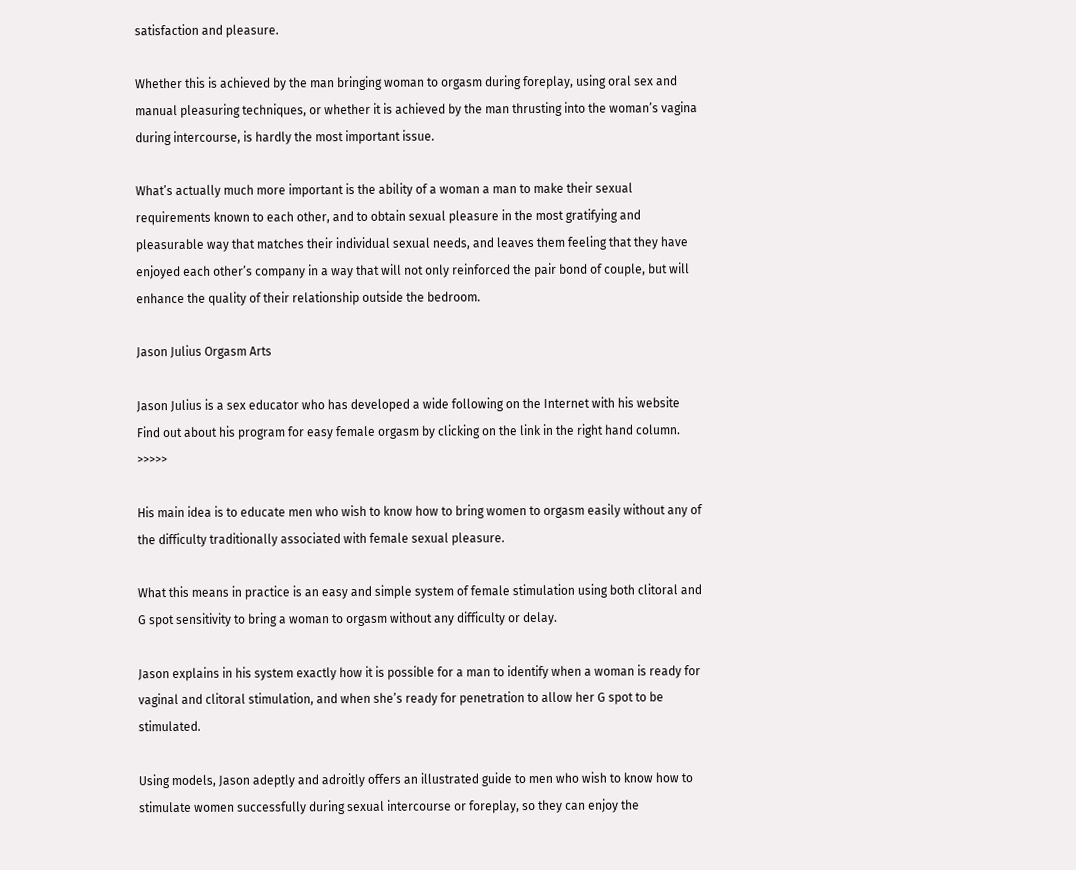satisfaction and pleasure.

Whether this is achieved by the man bringing woman to orgasm during foreplay, using oral sex and manual pleasuring techniques, or whether it is achieved by the man thrusting into the woman’s vagina during intercourse, is hardly the most important issue.

What’s actually much more important is the ability of a woman a man to make their sexual requirements known to each other, and to obtain sexual pleasure in the most gratifying and pleasurable way that matches their individual sexual needs, and leaves them feeling that they have enjoyed each other’s company in a way that will not only reinforced the pair bond of couple, but will enhance the quality of their relationship outside the bedroom.

Jason Julius Orgasm Arts

Jason Julius is a sex educator who has developed a wide following on the Internet with his website Find out about his program for easy female orgasm by clicking on the link in the right hand column. >>>>>

His main idea is to educate men who wish to know how to bring women to orgasm easily without any of the difficulty traditionally associated with female sexual pleasure.

What this means in practice is an easy and simple system of female stimulation using both clitoral and G spot sensitivity to bring a woman to orgasm without any difficulty or delay.

Jason explains in his system exactly how it is possible for a man to identify when a woman is ready for vaginal and clitoral stimulation, and when she’s ready for penetration to allow her G spot to be stimulated.

Using models, Jason adeptly and adroitly offers an illustrated guide to men who wish to know how to stimulate women successfully during sexual intercourse or foreplay, so they can enjoy the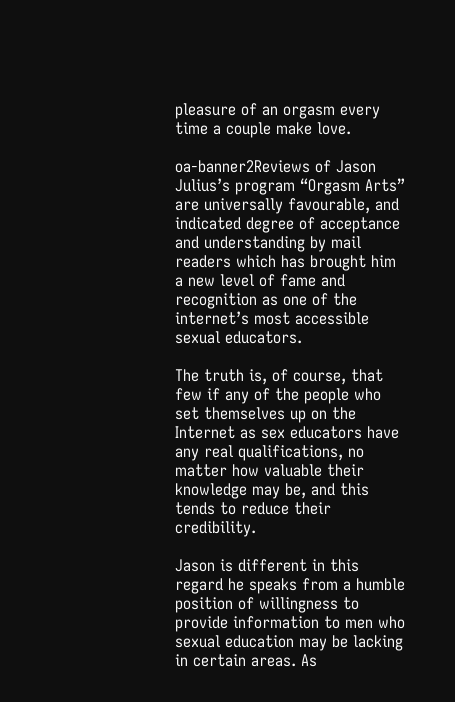pleasure of an orgasm every time a couple make love.

oa-banner2Reviews of Jason Julius’s program “Orgasm Arts” are universally favourable, and indicated degree of acceptance and understanding by mail readers which has brought him a new level of fame and recognition as one of the internet’s most accessible sexual educators.

The truth is, of course, that few if any of the people who set themselves up on the Internet as sex educators have any real qualifications, no matter how valuable their knowledge may be, and this tends to reduce their credibility.

Jason is different in this regard he speaks from a humble position of willingness to provide information to men who sexual education may be lacking in certain areas. As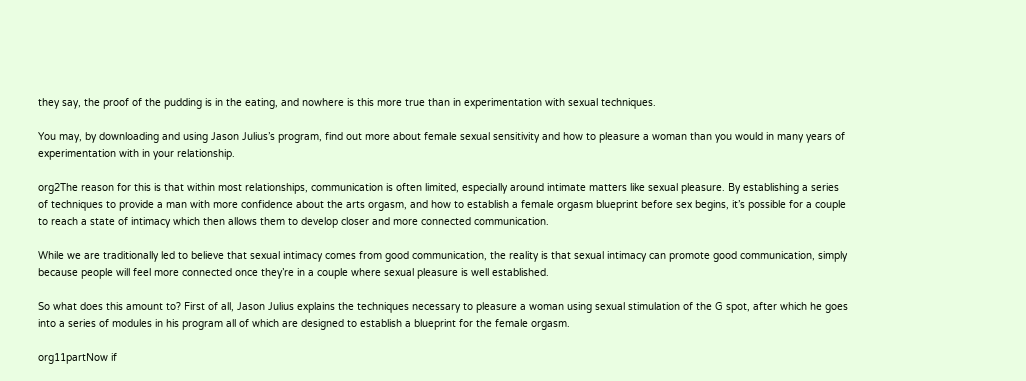they say, the proof of the pudding is in the eating, and nowhere is this more true than in experimentation with sexual techniques.

You may, by downloading and using Jason Julius’s program, find out more about female sexual sensitivity and how to pleasure a woman than you would in many years of experimentation with in your relationship.

org2The reason for this is that within most relationships, communication is often limited, especially around intimate matters like sexual pleasure. By establishing a series of techniques to provide a man with more confidence about the arts orgasm, and how to establish a female orgasm blueprint before sex begins, it’s possible for a couple to reach a state of intimacy which then allows them to develop closer and more connected communication.

While we are traditionally led to believe that sexual intimacy comes from good communication, the reality is that sexual intimacy can promote good communication, simply because people will feel more connected once they’re in a couple where sexual pleasure is well established.

So what does this amount to? First of all, Jason Julius explains the techniques necessary to pleasure a woman using sexual stimulation of the G spot, after which he goes into a series of modules in his program all of which are designed to establish a blueprint for the female orgasm.

org11partNow if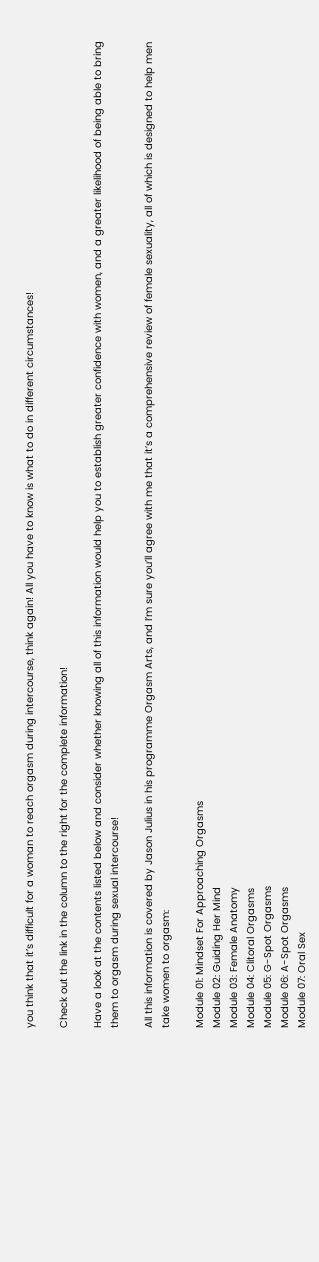you think that it’s difficult for a woman to reach orgasm during intercourse, think again! All you have to know is what to do in different circumstances!

Check out the link in the column to the right for the complete information!

Have a look at the contents listed below and consider whether knowing all of this information would help you to establish greater confidence with women, and a greater likelihood of being able to bring them to orgasm during sexual intercourse!

All this information is covered by Jason Julius in his programme Orgasm Arts, and I’m sure you’ll agree with me that it’s a comprehensive review of female sexuality, all of which is designed to help men take women to orgasm:

Module 01: Mindset For Approaching Orgasms
Module 02: Guiding Her Mind
Module 03: Female Anatomy
Module 04: Clitoral Orgasms
Module 05: G-Spot Orgasms
Module 06: A-Spot Orgasms
Module 07: Oral Sex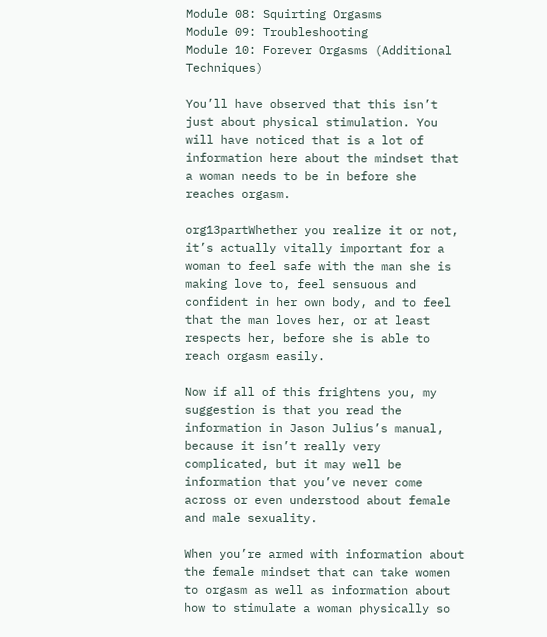Module 08: Squirting Orgasms
Module 09: Troubleshooting
Module 10: Forever Orgasms (Additional Techniques)

You’ll have observed that this isn’t just about physical stimulation. You will have noticed that is a lot of information here about the mindset that a woman needs to be in before she reaches orgasm.

org13partWhether you realize it or not, it’s actually vitally important for a woman to feel safe with the man she is making love to, feel sensuous and confident in her own body, and to feel that the man loves her, or at least respects her, before she is able to reach orgasm easily.

Now if all of this frightens you, my suggestion is that you read the information in Jason Julius’s manual, because it isn’t really very complicated, but it may well be information that you’ve never come across or even understood about female and male sexuality.

When you’re armed with information about the female mindset that can take women to orgasm as well as information about how to stimulate a woman physically so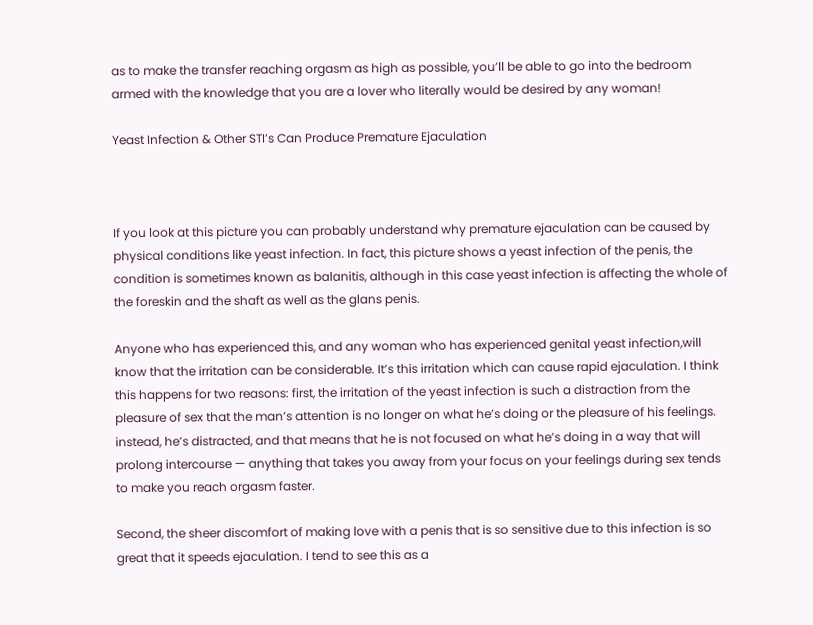as to make the transfer reaching orgasm as high as possible, you’ll be able to go into the bedroom armed with the knowledge that you are a lover who literally would be desired by any woman!

Yeast Infection & Other STI’s Can Produce Premature Ejaculation



If you look at this picture you can probably understand why premature ejaculation can be caused by physical conditions like yeast infection. In fact, this picture shows a yeast infection of the penis, the condition is sometimes known as balanitis, although in this case yeast infection is affecting the whole of the foreskin and the shaft as well as the glans penis.

Anyone who has experienced this, and any woman who has experienced genital yeast infection,will know that the irritation can be considerable. It’s this irritation which can cause rapid ejaculation. I think this happens for two reasons: first, the irritation of the yeast infection is such a distraction from the pleasure of sex that the man’s attention is no longer on what he’s doing or the pleasure of his feelings. instead, he’s distracted, and that means that he is not focused on what he’s doing in a way that will prolong intercourse — anything that takes you away from your focus on your feelings during sex tends to make you reach orgasm faster.

Second, the sheer discomfort of making love with a penis that is so sensitive due to this infection is so great that it speeds ejaculation. I tend to see this as a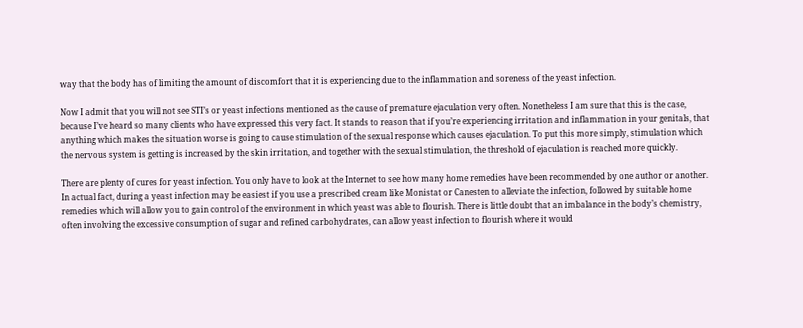way that the body has of limiting the amount of discomfort that it is experiencing due to the inflammation and soreness of the yeast infection.

Now I admit that you will not see STI’s or yeast infections mentioned as the cause of premature ejaculation very often. Nonetheless I am sure that this is the case, because I’ve heard so many clients who have expressed this very fact. It stands to reason that if you’re experiencing irritation and inflammation in your genitals, that anything which makes the situation worse is going to cause stimulation of the sexual response which causes ejaculation. To put this more simply, stimulation which the nervous system is getting is increased by the skin irritation, and together with the sexual stimulation, the threshold of ejaculation is reached more quickly.

There are plenty of cures for yeast infection. You only have to look at the Internet to see how many home remedies have been recommended by one author or another. In actual fact, during a yeast infection may be easiest if you use a prescribed cream like Monistat or Canesten to alleviate the infection, followed by suitable home remedies which will allow you to gain control of the environment in which yeast was able to flourish. There is little doubt that an imbalance in the body’s chemistry, often involving the excessive consumption of sugar and refined carbohydrates, can allow yeast infection to flourish where it would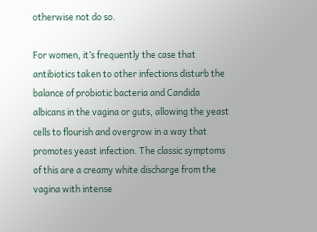otherwise not do so.

For women, it’s frequently the case that antibiotics taken to other infections disturb the balance of probiotic bacteria and Candida albicans in the vagina or guts, allowing the yeast cells to flourish and overgrow in a way that promotes yeast infection. The classic symptoms of this are a creamy white discharge from the vagina with intense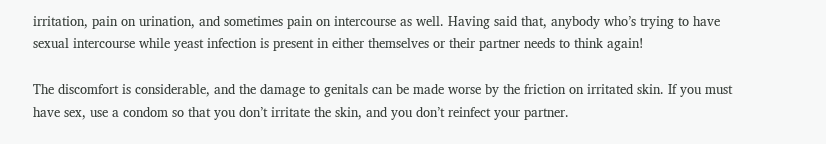irritation, pain on urination, and sometimes pain on intercourse as well. Having said that, anybody who’s trying to have sexual intercourse while yeast infection is present in either themselves or their partner needs to think again!

The discomfort is considerable, and the damage to genitals can be made worse by the friction on irritated skin. If you must have sex, use a condom so that you don’t irritate the skin, and you don’t reinfect your partner.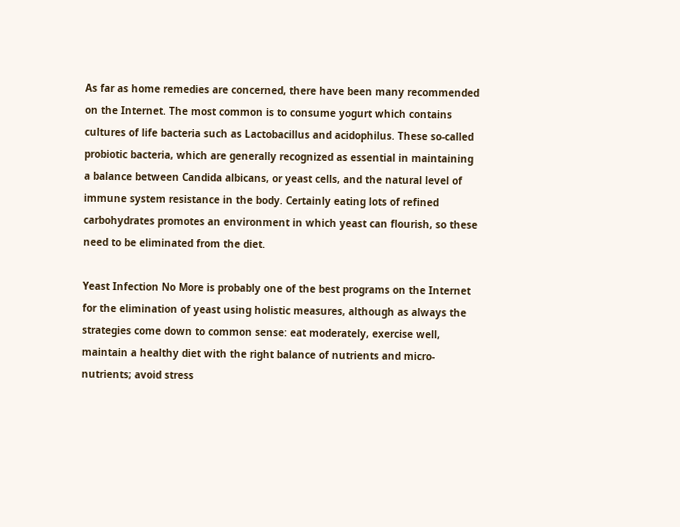As far as home remedies are concerned, there have been many recommended on the Internet. The most common is to consume yogurt which contains cultures of life bacteria such as Lactobacillus and acidophilus. These so-called probiotic bacteria, which are generally recognized as essential in maintaining a balance between Candida albicans, or yeast cells, and the natural level of immune system resistance in the body. Certainly eating lots of refined carbohydrates promotes an environment in which yeast can flourish, so these need to be eliminated from the diet.

Yeast Infection No More is probably one of the best programs on the Internet for the elimination of yeast using holistic measures, although as always the strategies come down to common sense: eat moderately, exercise well, maintain a healthy diet with the right balance of nutrients and micro-nutrients; avoid stress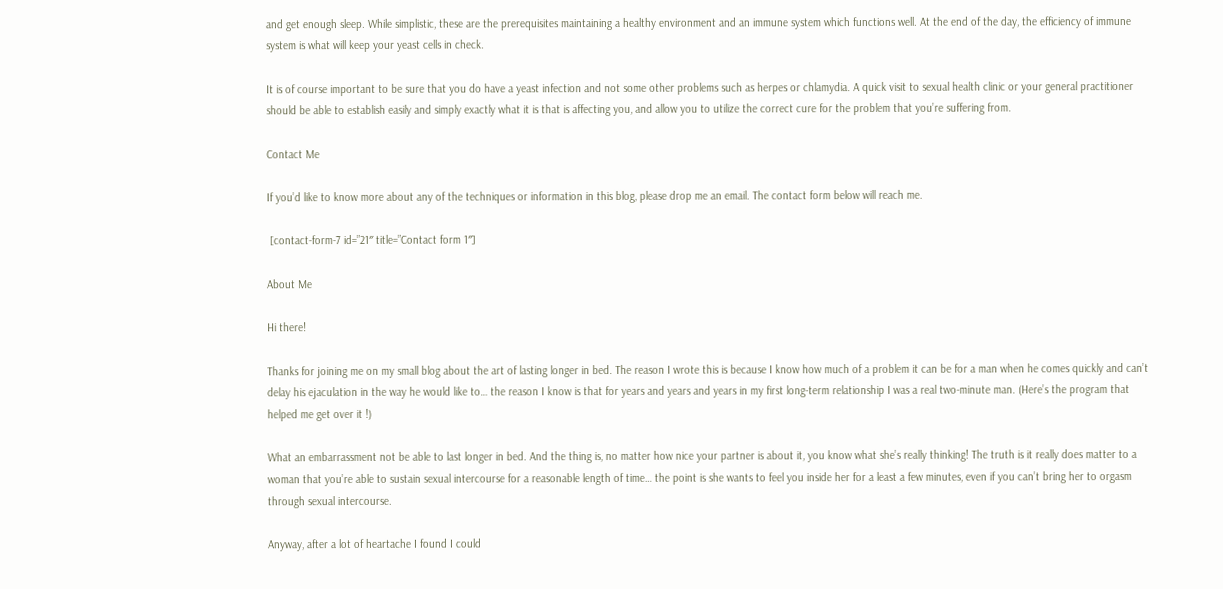and get enough sleep. While simplistic, these are the prerequisites maintaining a healthy environment and an immune system which functions well. At the end of the day, the efficiency of immune system is what will keep your yeast cells in check.

It is of course important to be sure that you do have a yeast infection and not some other problems such as herpes or chlamydia. A quick visit to sexual health clinic or your general practitioner should be able to establish easily and simply exactly what it is that is affecting you, and allow you to utilize the correct cure for the problem that you’re suffering from.

Contact Me

If you’d like to know more about any of the techniques or information in this blog, please drop me an email. The contact form below will reach me.

 [contact-form-7 id=”21″ title=”Contact form 1″]

About Me

Hi there!

Thanks for joining me on my small blog about the art of lasting longer in bed. The reason I wrote this is because I know how much of a problem it can be for a man when he comes quickly and can’t delay his ejaculation in the way he would like to… the reason I know is that for years and years and years in my first long-term relationship I was a real two-minute man. (Here’s the program that helped me get over it !)

What an embarrassment not be able to last longer in bed. And the thing is, no matter how nice your partner is about it, you know what she’s really thinking! The truth is it really does matter to a woman that you’re able to sustain sexual intercourse for a reasonable length of time… the point is she wants to feel you inside her for a least a few minutes, even if you can’t bring her to orgasm through sexual intercourse.

Anyway, after a lot of heartache I found I could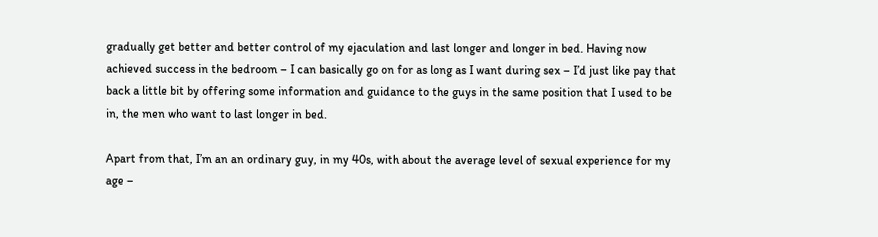gradually get better and better control of my ejaculation and last longer and longer in bed. Having now achieved success in the bedroom – I can basically go on for as long as I want during sex – I’d just like pay that back a little bit by offering some information and guidance to the guys in the same position that I used to be in, the men who want to last longer in bed.

Apart from that, I’m an an ordinary guy, in my 40s, with about the average level of sexual experience for my age –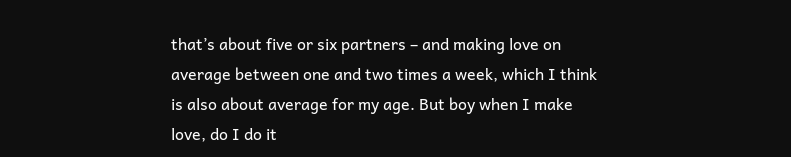that’s about five or six partners – and making love on average between one and two times a week, which I think is also about average for my age. But boy when I make love, do I do it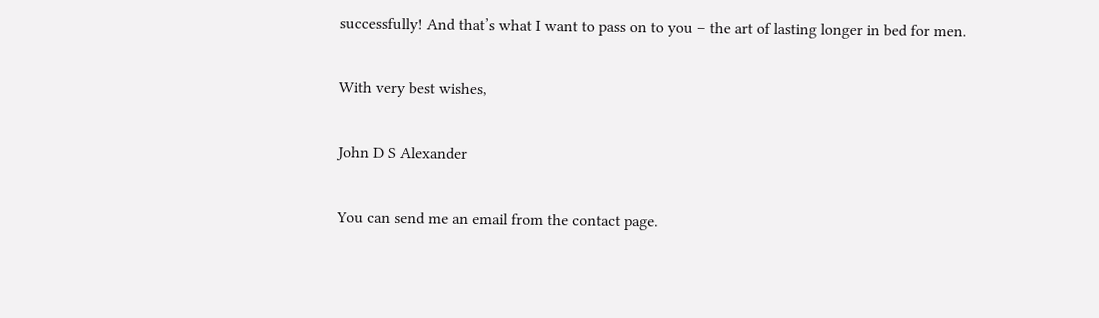successfully! And that’s what I want to pass on to you – the art of lasting longer in bed for men.

With very best wishes,

John D S Alexander

You can send me an email from the contact page.